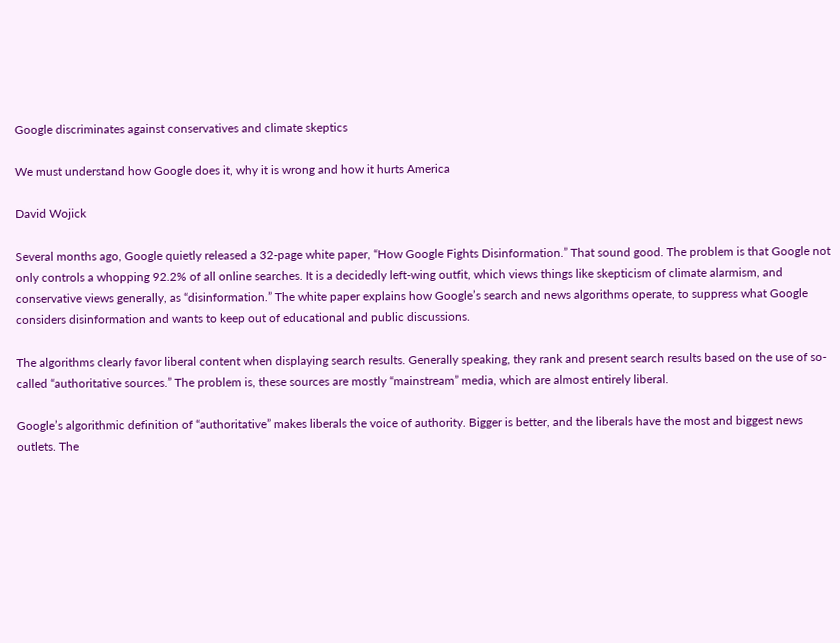Google discriminates against conservatives and climate skeptics

We must understand how Google does it, why it is wrong and how it hurts America

David Wojick

Several months ago, Google quietly released a 32-page white paper, “How Google Fights Disinformation.” That sound good. The problem is that Google not only controls a whopping 92.2% of all online searches. It is a decidedly left-wing outfit, which views things like skepticism of climate alarmism, and conservative views generally, as “disinformation.” The white paper explains how Google’s search and news algorithms operate, to suppress what Google considers disinformation and wants to keep out of educational and public discussions.

The algorithms clearly favor liberal content when displaying search results. Generally speaking, they rank and present search results based on the use of so-called “authoritative sources.” The problem is, these sources are mostly “mainstream” media, which are almost entirely liberal.

Google’s algorithmic definition of “authoritative” makes liberals the voice of authority. Bigger is better, and the liberals have the most and biggest news outlets. The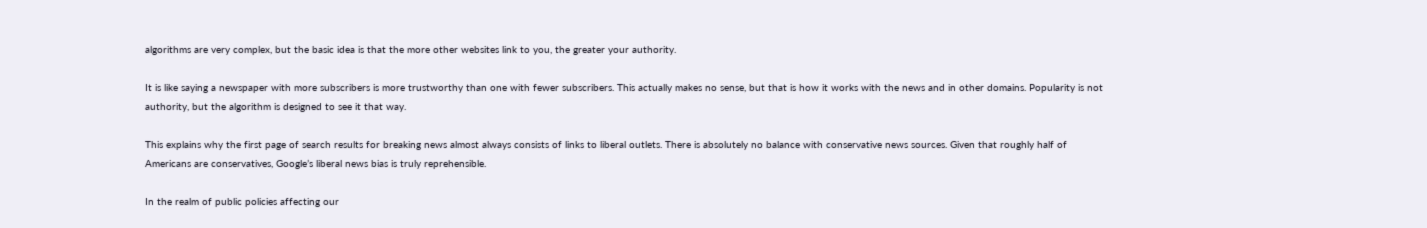algorithms are very complex, but the basic idea is that the more other websites link to you, the greater your authority.

It is like saying a newspaper with more subscribers is more trustworthy than one with fewer subscribers. This actually makes no sense, but that is how it works with the news and in other domains. Popularity is not authority, but the algorithm is designed to see it that way.

This explains why the first page of search results for breaking news almost always consists of links to liberal outlets. There is absolutely no balance with conservative news sources. Given that roughly half of Americans are conservatives, Google’s liberal news bias is truly reprehensible.

In the realm of public policies affecting our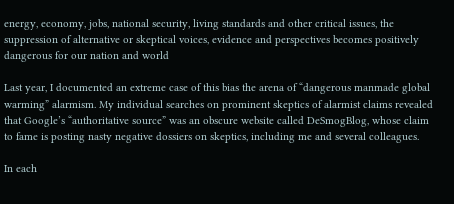energy, economy, jobs, national security, living standards and other critical issues, the suppression of alternative or skeptical voices, evidence and perspectives becomes positively dangerous for our nation and world

Last year, I documented an extreme case of this bias the arena of “dangerous manmade global warming” alarmism. My individual searches on prominent skeptics of alarmist claims revealed that Google’s “authoritative source” was an obscure website called DeSmogBlog, whose claim to fame is posting nasty negative dossiers on skeptics, including me and several colleagues.

In each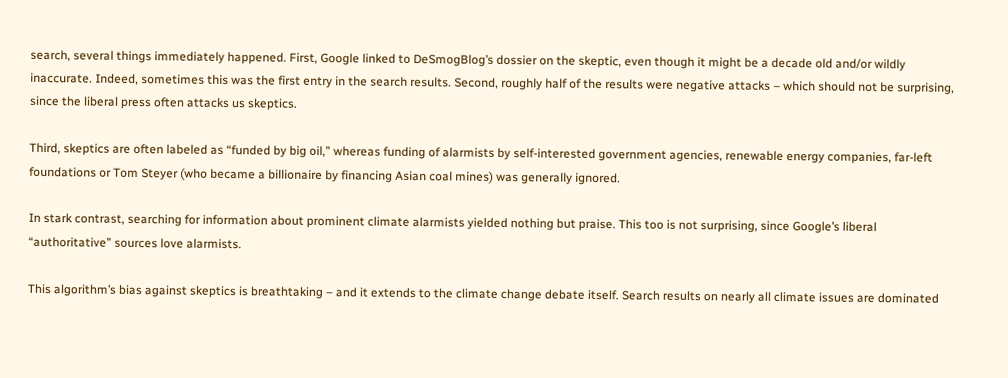search, several things immediately happened. First, Google linked to DeSmogBlog’s dossier on the skeptic, even though it might be a decade old and/or wildly inaccurate. Indeed, sometimes this was the first entry in the search results. Second, roughly half of the results were negative attacks – which should not be surprising, since the liberal press often attacks us skeptics.

Third, skeptics are often labeled as “funded by big oil,” whereas funding of alarmists by self-interested government agencies, renewable energy companies, far-left foundations or Tom Steyer (who became a billionaire by financing Asian coal mines) was generally ignored.

In stark contrast, searching for information about prominent climate alarmists yielded nothing but praise. This too is not surprising, since Google’s liberal “authoritative” sources love alarmists.

This algorithm’s bias against skeptics is breathtaking – and it extends to the climate change debate itself. Search results on nearly all climate issues are dominated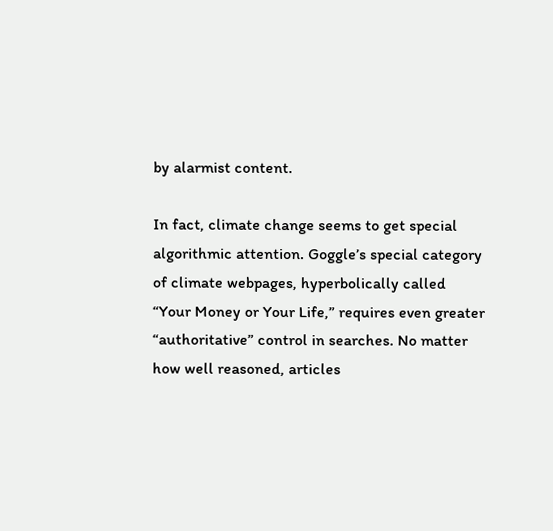by alarmist content.

In fact, climate change seems to get special algorithmic attention. Goggle’s special category of climate webpages, hyperbolically called “Your Money or Your Life,” requires even greater “authoritative” control in searches. No matter how well reasoned, articles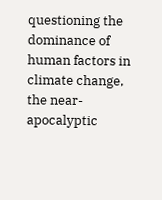questioning the dominance of human factors in climate change, the near-apocalyptic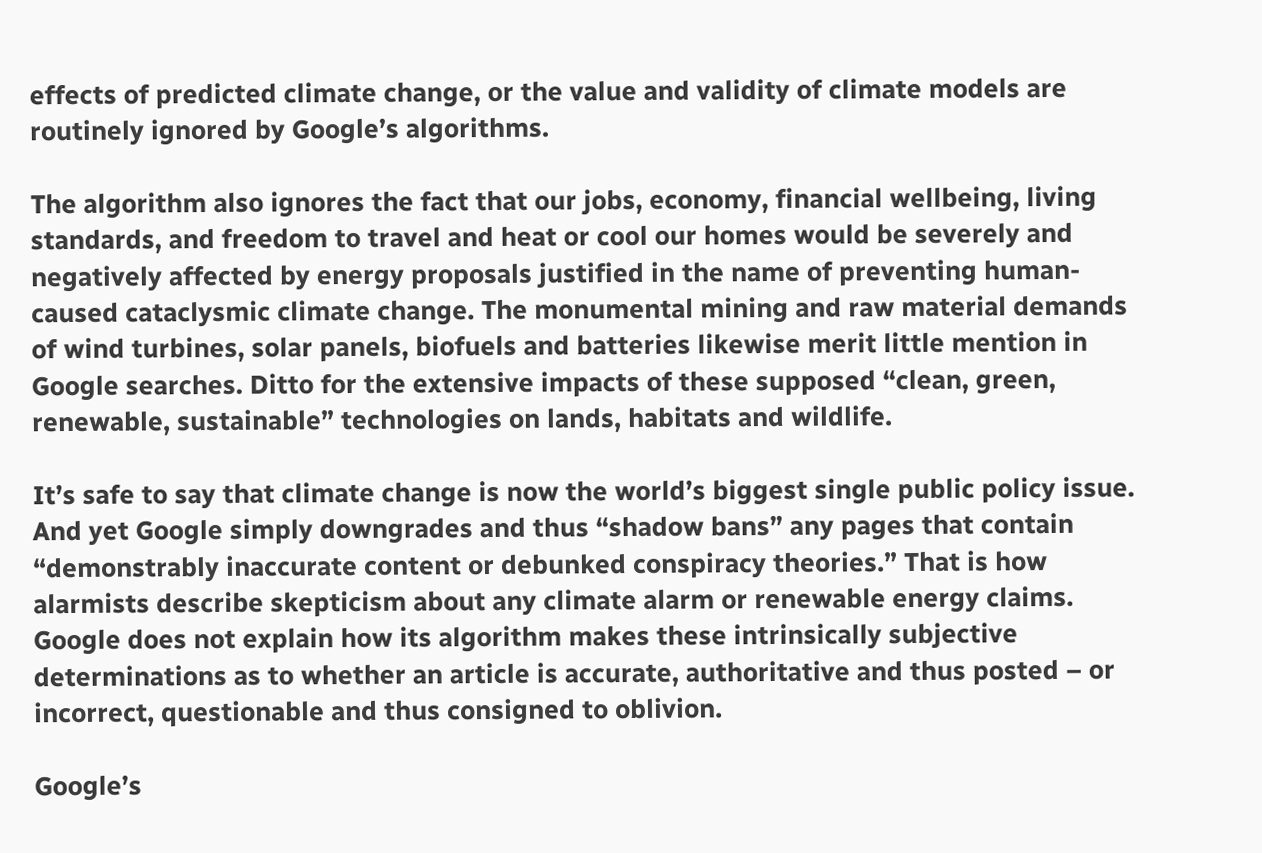effects of predicted climate change, or the value and validity of climate models are routinely ignored by Google’s algorithms.

The algorithm also ignores the fact that our jobs, economy, financial wellbeing, living standards, and freedom to travel and heat or cool our homes would be severely and negatively affected by energy proposals justified in the name of preventing human-caused cataclysmic climate change. The monumental mining and raw material demands of wind turbines, solar panels, biofuels and batteries likewise merit little mention in Google searches. Ditto for the extensive impacts of these supposed “clean, green, renewable, sustainable” technologies on lands, habitats and wildlife.

It’s safe to say that climate change is now the world’s biggest single public policy issue. And yet Google simply downgrades and thus “shadow bans” any pages that contain “demonstrably inaccurate content or debunked conspiracy theories.” That is how alarmists describe skepticism about any climate alarm or renewable energy claims. Google does not explain how its algorithm makes these intrinsically subjective determinations as to whether an article is accurate, authoritative and thus posted – or incorrect, questionable and thus consigned to oblivion.

Google’s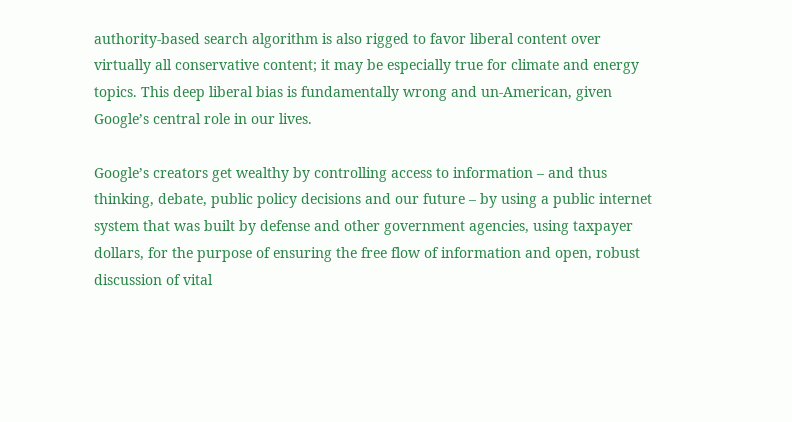authority-based search algorithm is also rigged to favor liberal content over virtually all conservative content; it may be especially true for climate and energy topics. This deep liberal bias is fundamentally wrong and un-American, given Google’s central role in our lives.

Google’s creators get wealthy by controlling access to information – and thus thinking, debate, public policy decisions and our future – by using a public internet system that was built by defense and other government agencies, using taxpayer dollars, for the purpose of ensuring the free flow of information and open, robust discussion of vital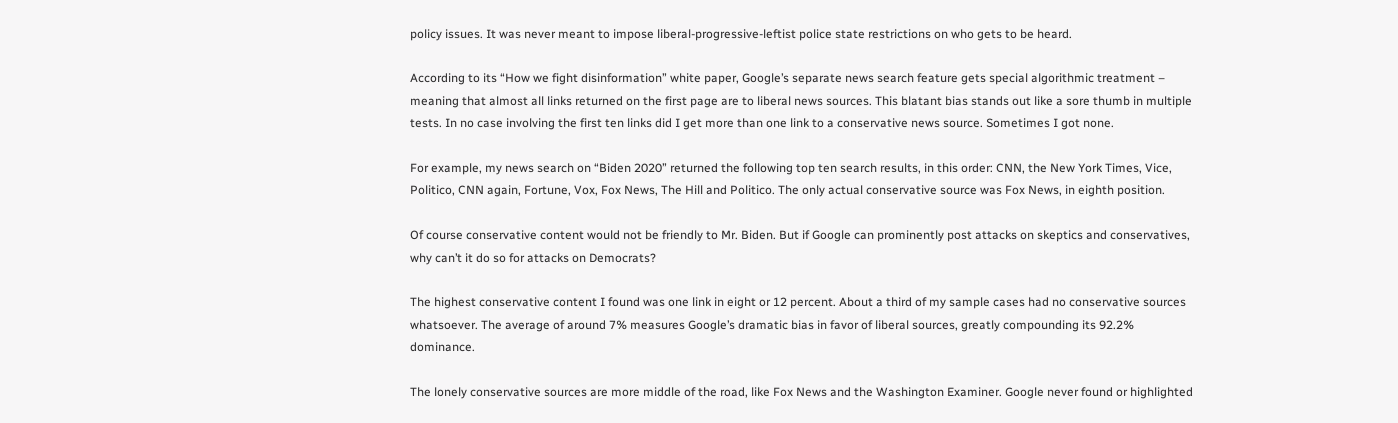policy issues. It was never meant to impose liberal-progressive-leftist police state restrictions on who gets to be heard.

According to its “How we fight disinformation” white paper, Google’s separate news search feature gets special algorithmic treatment – meaning that almost all links returned on the first page are to liberal news sources. This blatant bias stands out like a sore thumb in multiple tests. In no case involving the first ten links did I get more than one link to a conservative news source. Sometimes I got none.

For example, my news search on “Biden 2020” returned the following top ten search results, in this order: CNN, the New York Times, Vice, Politico, CNN again, Fortune, Vox, Fox News, The Hill and Politico. The only actual conservative source was Fox News, in eighth position.

Of course conservative content would not be friendly to Mr. Biden. But if Google can prominently post attacks on skeptics and conservatives, why can’t it do so for attacks on Democrats?

The highest conservative content I found was one link in eight or 12 percent. About a third of my sample cases had no conservative sources whatsoever. The average of around 7% measures Google’s dramatic bias in favor of liberal sources, greatly compounding its 92.2% dominance.

The lonely conservative sources are more middle of the road, like Fox News and the Washington Examiner. Google never found or highlighted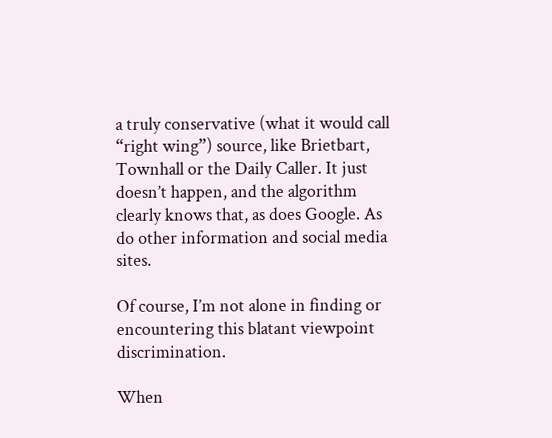a truly conservative (what it would call “right wing”) source, like Brietbart, Townhall or the Daily Caller. It just doesn’t happen, and the algorithm clearly knows that, as does Google. As do other information and social media sites.

Of course, I’m not alone in finding or encountering this blatant viewpoint discrimination.

When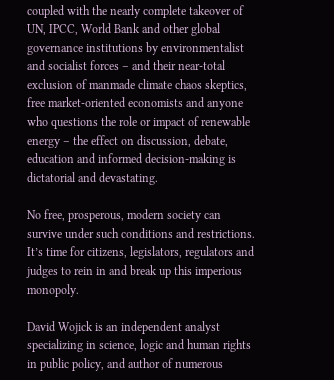coupled with the nearly complete takeover of UN, IPCC, World Bank and other global governance institutions by environmentalist and socialist forces – and their near-total exclusion of manmade climate chaos skeptics, free market-oriented economists and anyone who questions the role or impact of renewable energy – the effect on discussion, debate, education and informed decision-making is dictatorial and devastating.

No free, prosperous, modern society can survive under such conditions and restrictions. It’s time for citizens, legislators, regulators and judges to rein in and break up this imperious monopoly.

David Wojick is an independent analyst specializing in science, logic and human rights in public policy, and author of numerous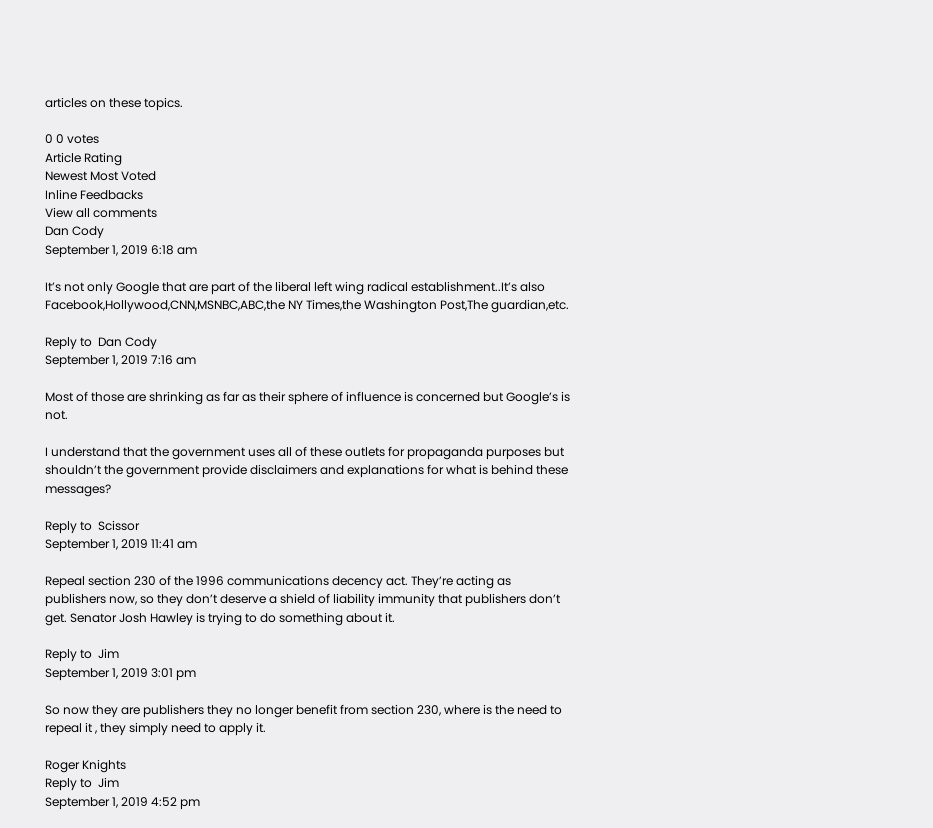articles on these topics.

0 0 votes
Article Rating
Newest Most Voted
Inline Feedbacks
View all comments
Dan Cody
September 1, 2019 6:18 am

It’s not only Google that are part of the liberal left wing radical establishment..It’s also Facebook,Hollywood,CNN,MSNBC,ABC,the NY Times,the Washington Post,The guardian,etc.

Reply to  Dan Cody
September 1, 2019 7:16 am

Most of those are shrinking as far as their sphere of influence is concerned but Google’s is not.

I understand that the government uses all of these outlets for propaganda purposes but shouldn’t the government provide disclaimers and explanations for what is behind these messages?

Reply to  Scissor
September 1, 2019 11:41 am

Repeal section 230 of the 1996 communications decency act. They’re acting as publishers now, so they don’t deserve a shield of liability immunity that publishers don’t get. Senator Josh Hawley is trying to do something about it.

Reply to  Jim
September 1, 2019 3:01 pm

So now they are publishers they no longer benefit from section 230, where is the need to repeal it , they simply need to apply it.

Roger Knights
Reply to  Jim
September 1, 2019 4:52 pm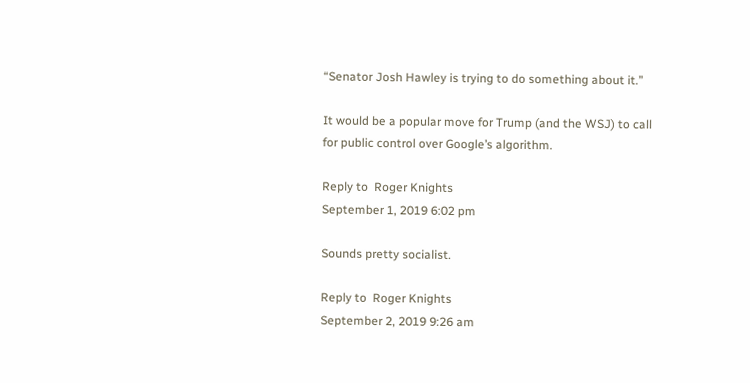“Senator Josh Hawley is trying to do something about it.”

It would be a popular move for Trump (and the WSJ) to call for public control over Google’s algorithm.

Reply to  Roger Knights
September 1, 2019 6:02 pm

Sounds pretty socialist.

Reply to  Roger Knights
September 2, 2019 9:26 am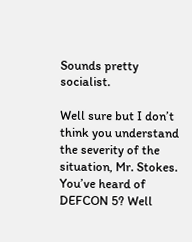Sounds pretty socialist.

Well sure but I don’t think you understand the severity of the situation, Mr. Stokes. You’ve heard of DEFCON 5? Well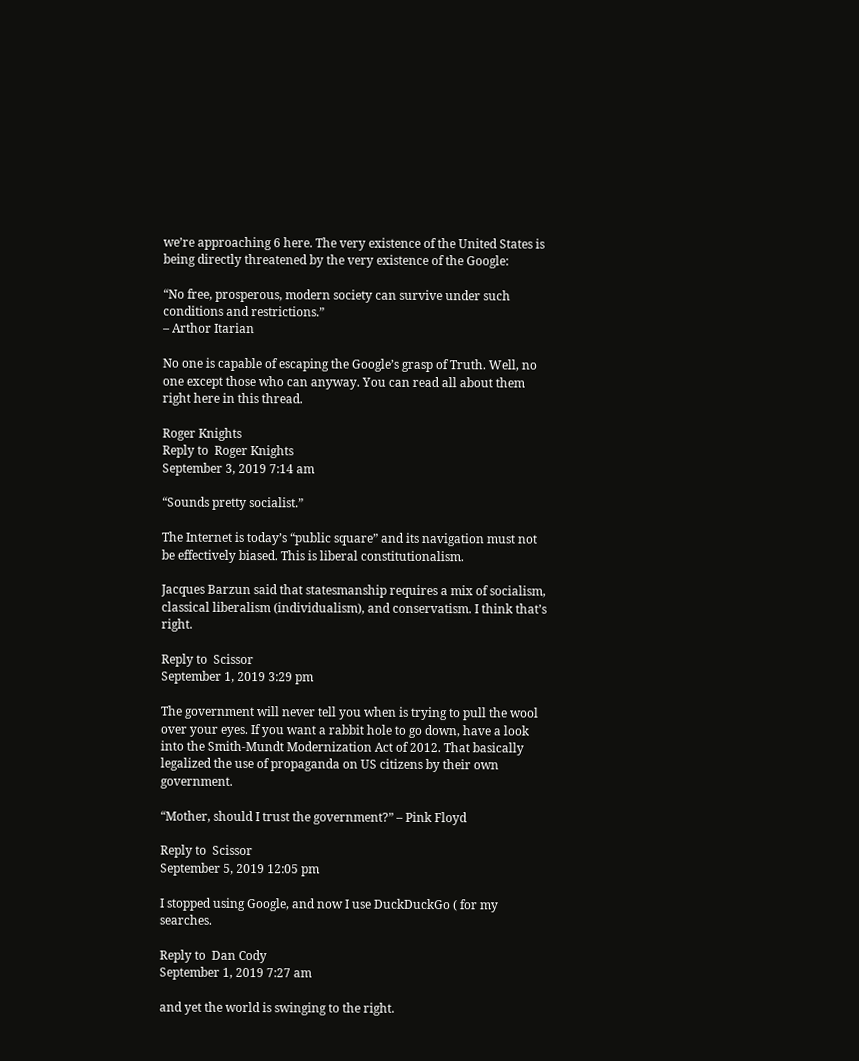we’re approaching 6 here. The very existence of the United States is being directly threatened by the very existence of the Google:

“No free, prosperous, modern society can survive under such conditions and restrictions.”
– Arthor Itarian

No one is capable of escaping the Google’s grasp of Truth. Well, no one except those who can anyway. You can read all about them right here in this thread.

Roger Knights
Reply to  Roger Knights
September 3, 2019 7:14 am

“Sounds pretty socialist.”

The Internet is today’s “public square” and its navigation must not be effectively biased. This is liberal constitutionalism.

Jacques Barzun said that statesmanship requires a mix of socialism, classical liberalism (individualism), and conservatism. I think that’s right.

Reply to  Scissor
September 1, 2019 3:29 pm

The government will never tell you when is trying to pull the wool over your eyes. If you want a rabbit hole to go down, have a look into the Smith-Mundt Modernization Act of 2012. That basically legalized the use of propaganda on US citizens by their own government.

“Mother, should I trust the government?” – Pink Floyd

Reply to  Scissor
September 5, 2019 12:05 pm

I stopped using Google, and now I use DuckDuckGo ( for my searches.

Reply to  Dan Cody
September 1, 2019 7:27 am

and yet the world is swinging to the right.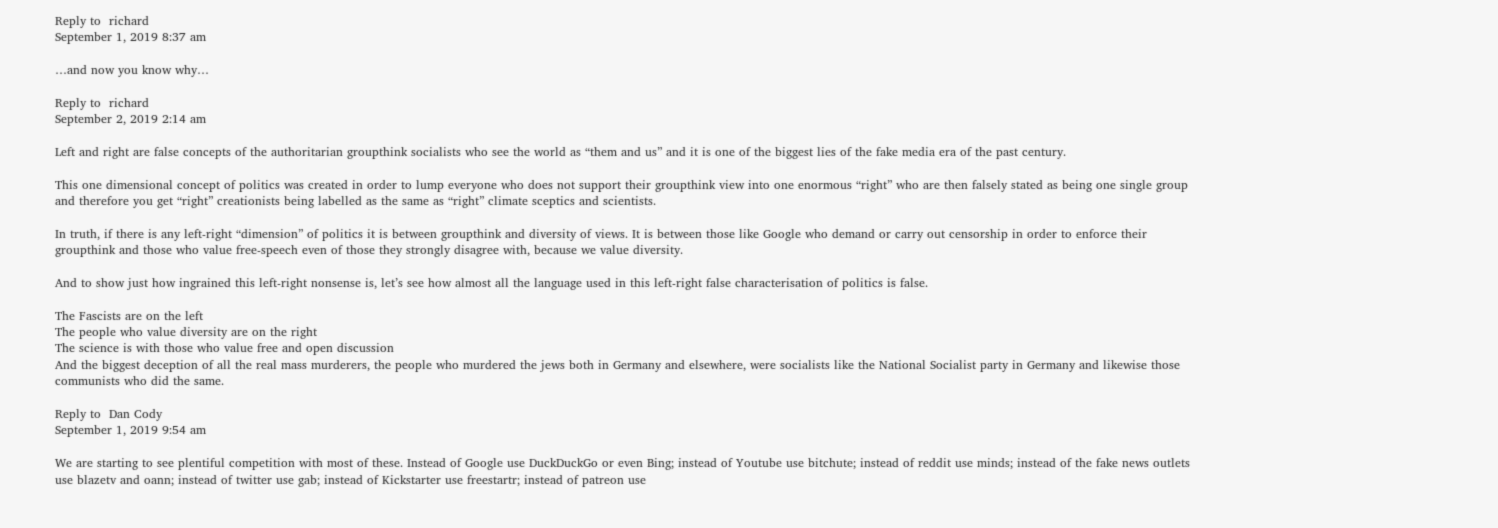Reply to  richard
September 1, 2019 8:37 am

…and now you know why…

Reply to  richard
September 2, 2019 2:14 am

Left and right are false concepts of the authoritarian groupthink socialists who see the world as “them and us” and it is one of the biggest lies of the fake media era of the past century.

This one dimensional concept of politics was created in order to lump everyone who does not support their groupthink view into one enormous “right” who are then falsely stated as being one single group and therefore you get “right” creationists being labelled as the same as “right” climate sceptics and scientists.

In truth, if there is any left-right “dimension” of politics it is between groupthink and diversity of views. It is between those like Google who demand or carry out censorship in order to enforce their groupthink and those who value free-speech even of those they strongly disagree with, because we value diversity.

And to show just how ingrained this left-right nonsense is, let’s see how almost all the language used in this left-right false characterisation of politics is false.

The Fascists are on the left
The people who value diversity are on the right
The science is with those who value free and open discussion
And the biggest deception of all the real mass murderers, the people who murdered the jews both in Germany and elsewhere, were socialists like the National Socialist party in Germany and likewise those communists who did the same.

Reply to  Dan Cody
September 1, 2019 9:54 am

We are starting to see plentiful competition with most of these. Instead of Google use DuckDuckGo or even Bing; instead of Youtube use bitchute; instead of reddit use minds; instead of the fake news outlets use blazetv and oann; instead of twitter use gab; instead of Kickstarter use freestartr; instead of patreon use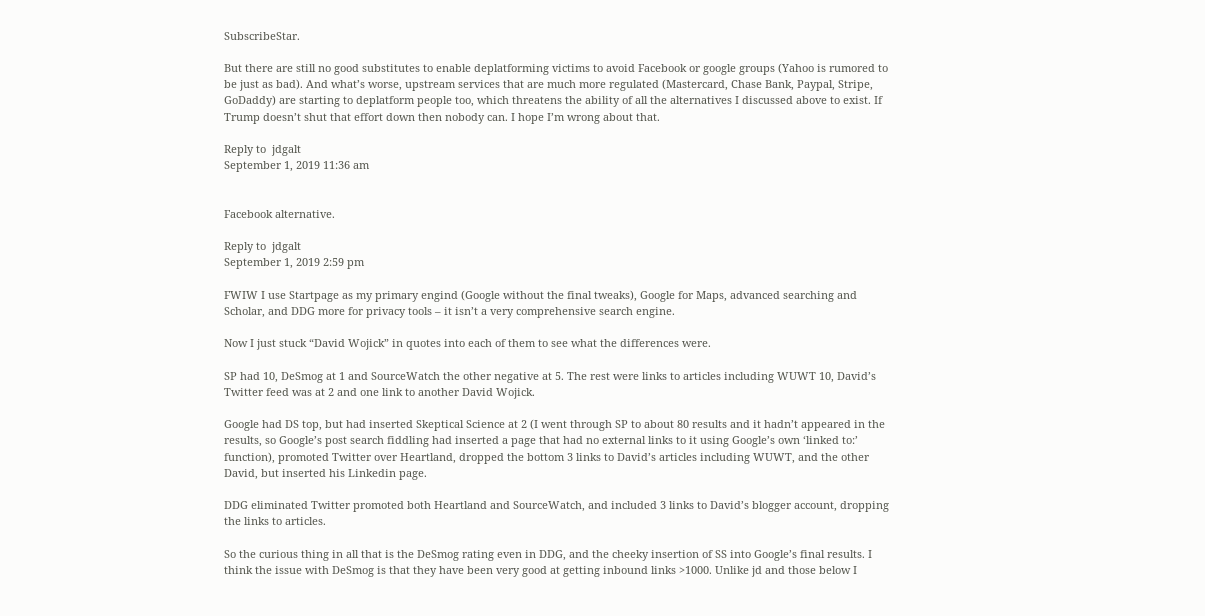SubscribeStar.

But there are still no good substitutes to enable deplatforming victims to avoid Facebook or google groups (Yahoo is rumored to be just as bad). And what’s worse, upstream services that are much more regulated (Mastercard, Chase Bank, Paypal, Stripe, GoDaddy) are starting to deplatform people too, which threatens the ability of all the alternatives I discussed above to exist. If Trump doesn’t shut that effort down then nobody can. I hope I’m wrong about that.

Reply to  jdgalt
September 1, 2019 11:36 am


Facebook alternative.

Reply to  jdgalt
September 1, 2019 2:59 pm

FWIW I use Startpage as my primary engind (Google without the final tweaks), Google for Maps, advanced searching and Scholar, and DDG more for privacy tools – it isn’t a very comprehensive search engine.

Now I just stuck “David Wojick” in quotes into each of them to see what the differences were.

SP had 10, DeSmog at 1 and SourceWatch the other negative at 5. The rest were links to articles including WUWT 10, David’s Twitter feed was at 2 and one link to another David Wojick.

Google had DS top, but had inserted Skeptical Science at 2 (I went through SP to about 80 results and it hadn’t appeared in the results, so Google’s post search fiddling had inserted a page that had no external links to it using Google’s own ‘linked to:’ function), promoted Twitter over Heartland, dropped the bottom 3 links to David’s articles including WUWT, and the other David, but inserted his Linkedin page.

DDG eliminated Twitter promoted both Heartland and SourceWatch, and included 3 links to David’s blogger account, dropping the links to articles.

So the curious thing in all that is the DeSmog rating even in DDG, and the cheeky insertion of SS into Google’s final results. I think the issue with DeSmog is that they have been very good at getting inbound links >1000. Unlike jd and those below I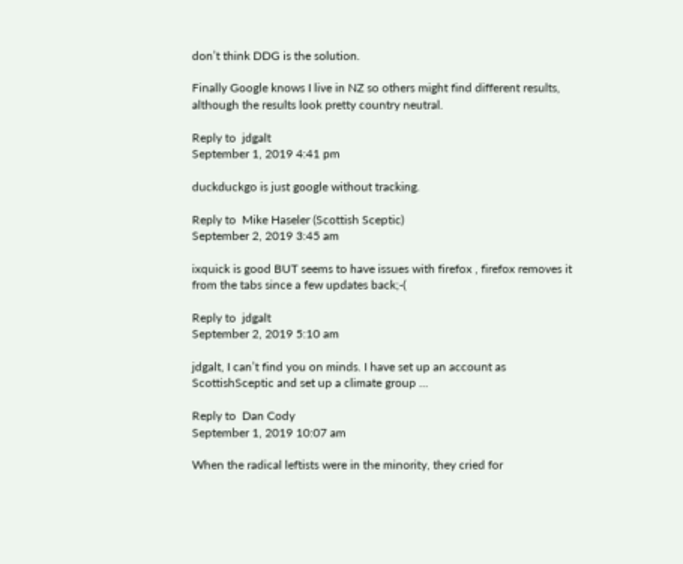don’t think DDG is the solution.

Finally Google knows I live in NZ so others might find different results, although the results look pretty country neutral.

Reply to  jdgalt
September 1, 2019 4:41 pm

duckduckgo is just google without tracking.

Reply to  Mike Haseler (Scottish Sceptic)
September 2, 2019 3:45 am

ixquick is good BUT seems to have issues with firefox , firefox removes it from the tabs since a few updates back;-(

Reply to  jdgalt
September 2, 2019 5:10 am

jdgalt, I can’t find you on minds. I have set up an account as ScottishSceptic and set up a climate group …

Reply to  Dan Cody
September 1, 2019 10:07 am

When the radical leftists were in the minority, they cried for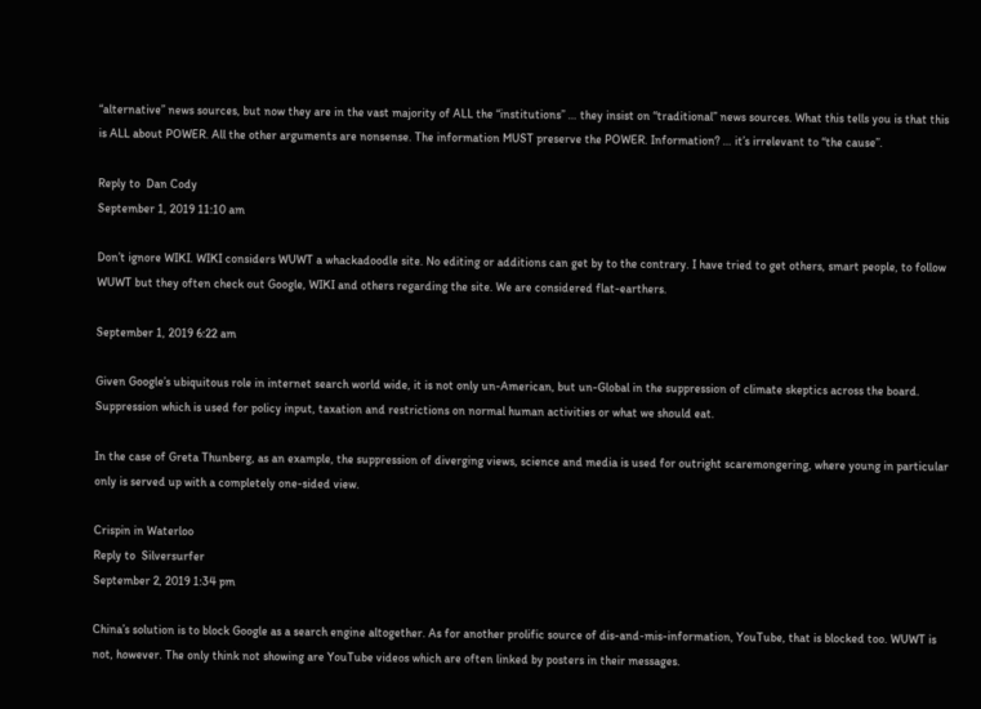“alternative” news sources, but now they are in the vast majority of ALL the “institutions” … they insist on “traditional” news sources. What this tells you is that this is ALL about POWER. All the other arguments are nonsense. The information MUST preserve the POWER. Information? … it’s irrelevant to “the cause”.

Reply to  Dan Cody
September 1, 2019 11:10 am

Don’t ignore WIKI. WIKI considers WUWT a whackadoodle site. No editing or additions can get by to the contrary. I have tried to get others, smart people, to follow WUWT but they often check out Google, WIKI and others regarding the site. We are considered flat-earthers.

September 1, 2019 6:22 am

Given Google’s ubiquitous role in internet search world wide, it is not only un-American, but un-Global in the suppression of climate skeptics across the board. Suppression which is used for policy input, taxation and restrictions on normal human activities or what we should eat.

In the case of Greta Thunberg, as an example, the suppression of diverging views, science and media is used for outright scaremongering, where young in particular only is served up with a completely one-sided view.

Crispin in Waterloo
Reply to  Silversurfer
September 2, 2019 1:34 pm

China’s solution is to block Google as a search engine altogether. As for another prolific source of dis-and-mis-information, YouTube, that is blocked too. WUWT is not, however. The only think not showing are YouTube videos which are often linked by posters in their messages.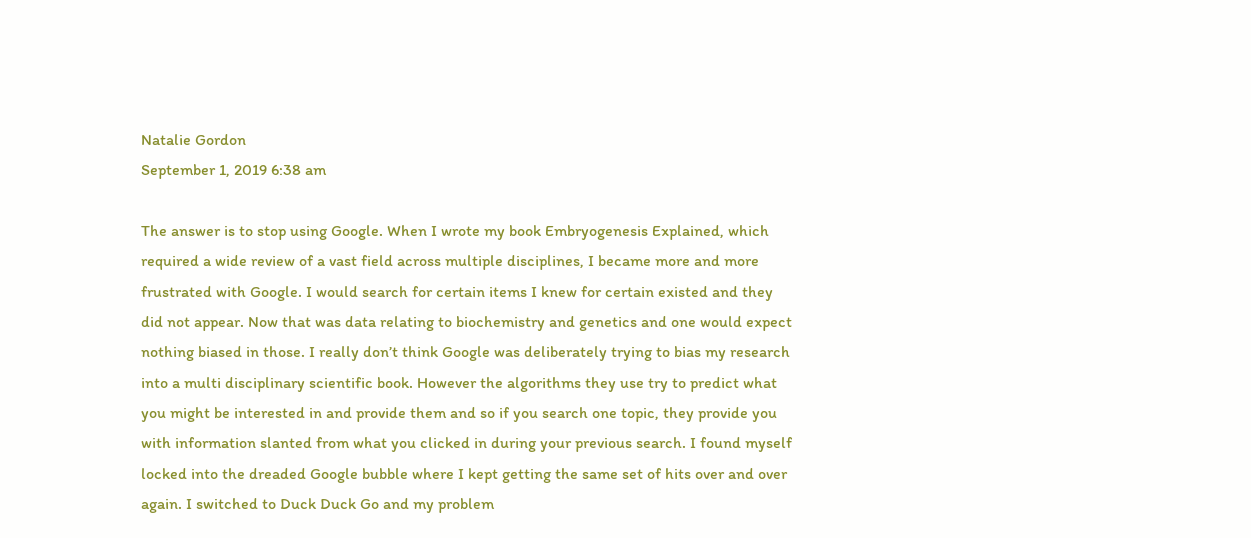Natalie Gordon
September 1, 2019 6:38 am

The answer is to stop using Google. When I wrote my book Embryogenesis Explained, which required a wide review of a vast field across multiple disciplines, I became more and more frustrated with Google. I would search for certain items I knew for certain existed and they did not appear. Now that was data relating to biochemistry and genetics and one would expect nothing biased in those. I really don’t think Google was deliberately trying to bias my research into a multi disciplinary scientific book. However the algorithms they use try to predict what you might be interested in and provide them and so if you search one topic, they provide you with information slanted from what you clicked in during your previous search. I found myself locked into the dreaded Google bubble where I kept getting the same set of hits over and over again. I switched to Duck Duck Go and my problem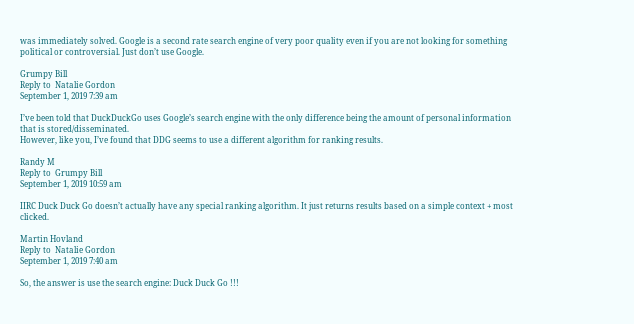was immediately solved. Google is a second rate search engine of very poor quality even if you are not looking for something political or controversial. Just don’t use Google.

Grumpy Bill
Reply to  Natalie Gordon
September 1, 2019 7:39 am

I’ve been told that DuckDuckGo uses Google’s search engine with the only difference being the amount of personal information that is stored/disseminated.
However, like you, I’ve found that DDG seems to use a different algorithm for ranking results.

Randy M
Reply to  Grumpy Bill
September 1, 2019 10:59 am

IIRC Duck Duck Go doesn’t actually have any special ranking algorithm. It just returns results based on a simple context + most clicked.

Martin Hovland
Reply to  Natalie Gordon
September 1, 2019 7:40 am

So, the answer is use the search engine: Duck Duck Go !!!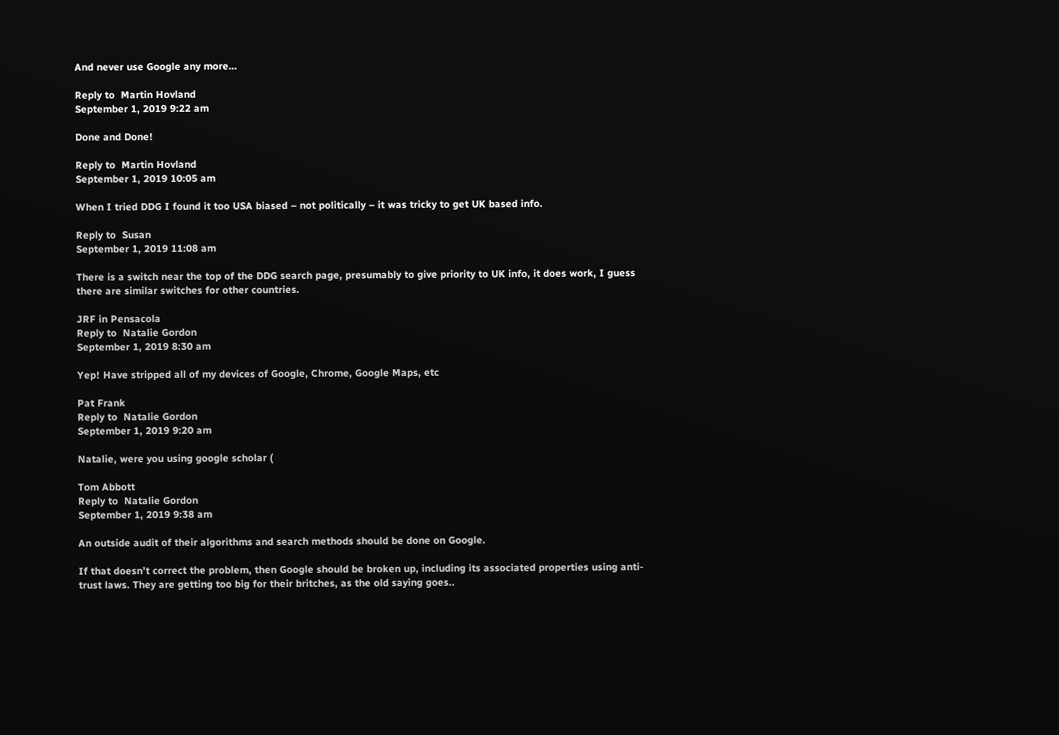And never use Google any more…

Reply to  Martin Hovland
September 1, 2019 9:22 am

Done and Done!

Reply to  Martin Hovland
September 1, 2019 10:05 am

When I tried DDG I found it too USA biased – not politically – it was tricky to get UK based info.

Reply to  Susan
September 1, 2019 11:08 am

There is a switch near the top of the DDG search page, presumably to give priority to UK info, it does work, I guess there are similar switches for other countries.

JRF in Pensacola
Reply to  Natalie Gordon
September 1, 2019 8:30 am

Yep! Have stripped all of my devices of Google, Chrome, Google Maps, etc

Pat Frank
Reply to  Natalie Gordon
September 1, 2019 9:20 am

Natalie, were you using google scholar (

Tom Abbott
Reply to  Natalie Gordon
September 1, 2019 9:38 am

An outside audit of their algorithms and search methods should be done on Google.

If that doesn’t correct the problem, then Google should be broken up, including its associated properties using anti-trust laws. They are getting too big for their britches, as the old saying goes..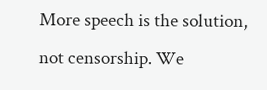More speech is the solution, not censorship. We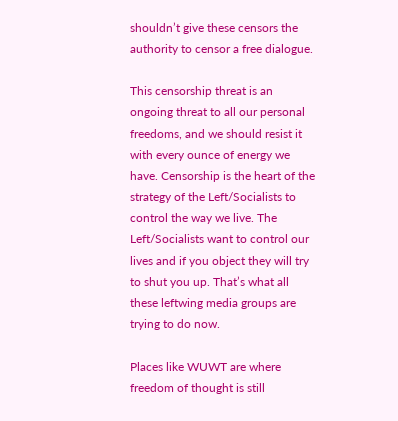shouldn’t give these censors the authority to censor a free dialogue.

This censorship threat is an ongoing threat to all our personal freedoms, and we should resist it with every ounce of energy we have. Censorship is the heart of the strategy of the Left/Socialists to control the way we live. The Left/Socialists want to control our lives and if you object they will try to shut you up. That’s what all these leftwing media groups are trying to do now.

Places like WUWT are where freedom of thought is still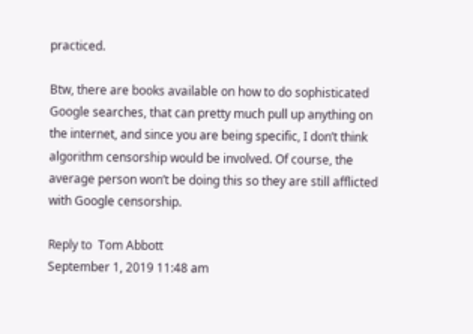practiced.

Btw, there are books available on how to do sophisticated Google searches, that can pretty much pull up anything on the internet, and since you are being specific, I don’t think algorithm censorship would be involved. Of course, the average person won’t be doing this so they are still afflicted with Google censorship.

Reply to  Tom Abbott
September 1, 2019 11:48 am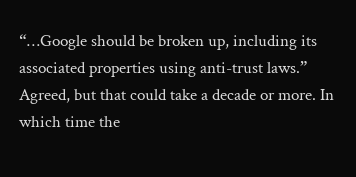“…Google should be broken up, including its associated properties using anti-trust laws.” Agreed, but that could take a decade or more. In which time the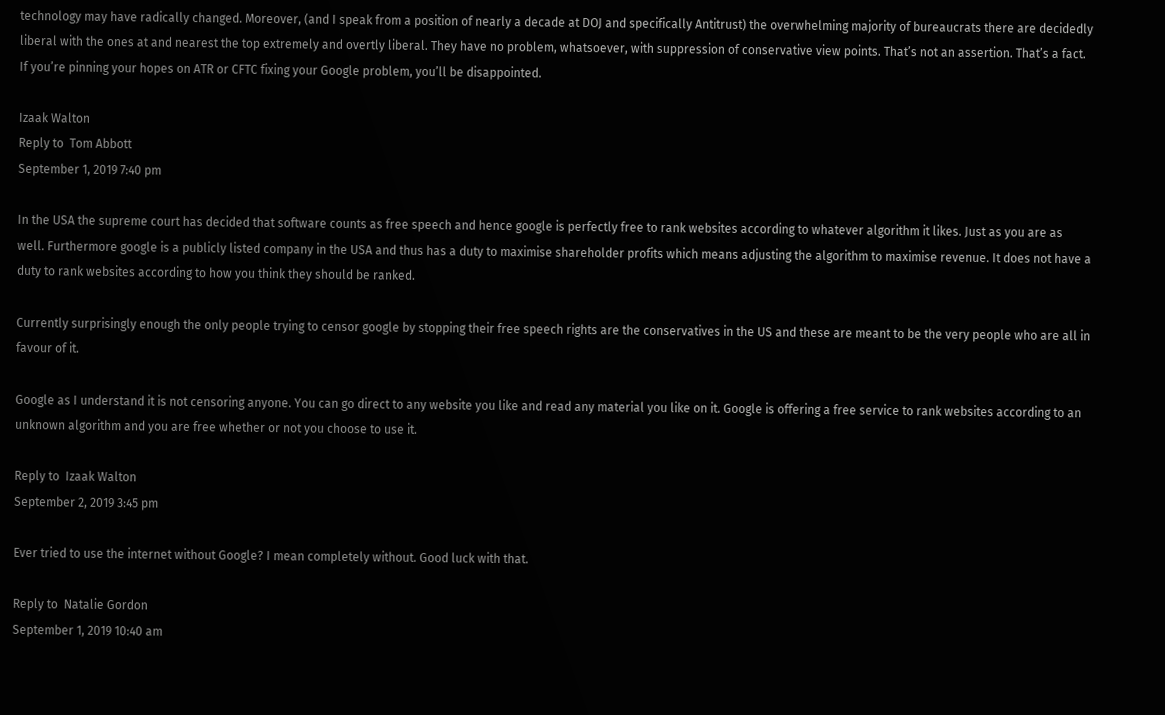technology may have radically changed. Moreover, (and I speak from a position of nearly a decade at DOJ and specifically Antitrust) the overwhelming majority of bureaucrats there are decidedly liberal with the ones at and nearest the top extremely and overtly liberal. They have no problem, whatsoever, with suppression of conservative view points. That’s not an assertion. That’s a fact. If you’re pinning your hopes on ATR or CFTC fixing your Google problem, you’ll be disappointed.

Izaak Walton
Reply to  Tom Abbott
September 1, 2019 7:40 pm

In the USA the supreme court has decided that software counts as free speech and hence google is perfectly free to rank websites according to whatever algorithm it likes. Just as you are as well. Furthermore google is a publicly listed company in the USA and thus has a duty to maximise shareholder profits which means adjusting the algorithm to maximise revenue. It does not have a duty to rank websites according to how you think they should be ranked.

Currently surprisingly enough the only people trying to censor google by stopping their free speech rights are the conservatives in the US and these are meant to be the very people who are all in favour of it.

Google as I understand it is not censoring anyone. You can go direct to any website you like and read any material you like on it. Google is offering a free service to rank websites according to an unknown algorithm and you are free whether or not you choose to use it.

Reply to  Izaak Walton
September 2, 2019 3:45 pm

Ever tried to use the internet without Google? I mean completely without. Good luck with that.

Reply to  Natalie Gordon
September 1, 2019 10:40 am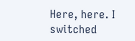Here, here. I switched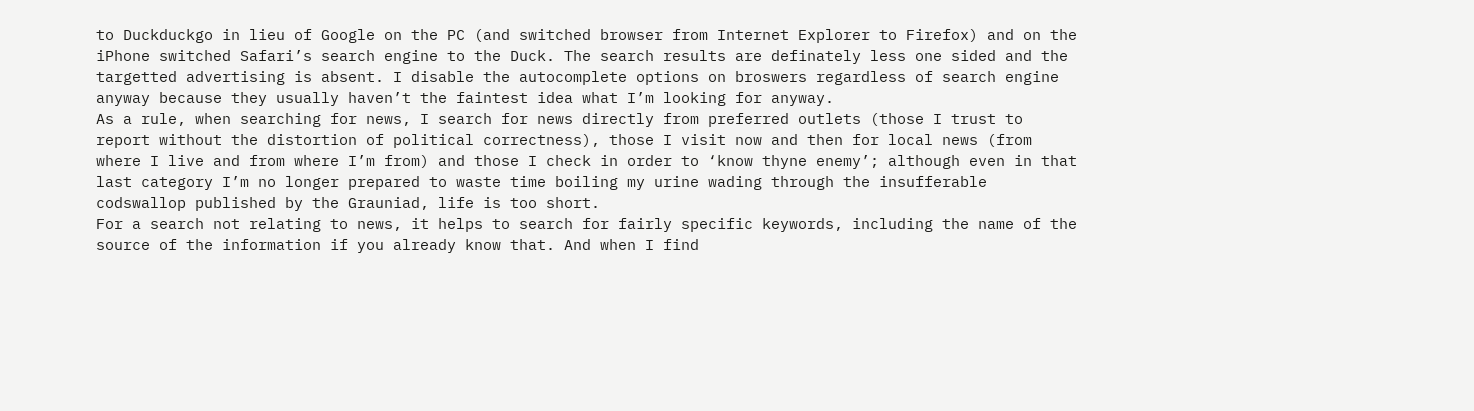to Duckduckgo in lieu of Google on the PC (and switched browser from Internet Explorer to Firefox) and on the iPhone switched Safari’s search engine to the Duck. The search results are definately less one sided and the targetted advertising is absent. I disable the autocomplete options on broswers regardless of search engine anyway because they usually haven’t the faintest idea what I’m looking for anyway.
As a rule, when searching for news, I search for news directly from preferred outlets (those I trust to report without the distortion of political correctness), those I visit now and then for local news (from where I live and from where I’m from) and those I check in order to ‘know thyne enemy’; although even in that last category I’m no longer prepared to waste time boiling my urine wading through the insufferable codswallop published by the Grauniad, life is too short.
For a search not relating to news, it helps to search for fairly specific keywords, including the name of the source of the information if you already know that. And when I find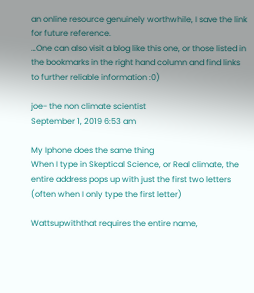an online resource genuinely worthwhile, I save the link for future reference.
…One can also visit a blog like this one, or those listed in the bookmarks in the right hand column and find links to further reliable information :0)

joe- the non climate scientist
September 1, 2019 6:53 am

My Iphone does the same thing
When I type in Skeptical Science, or Real climate, the entire address pops up with just the first two letters (often when I only type the first letter)

Wattsupwiththat requires the entire name,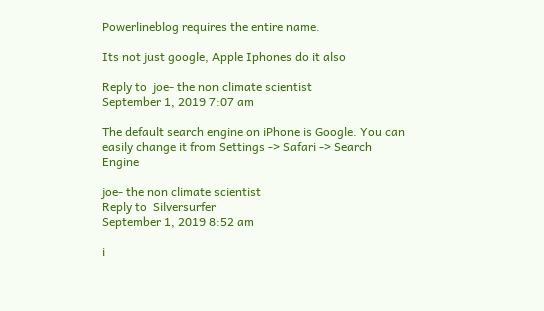Powerlineblog requires the entire name.

Its not just google, Apple Iphones do it also

Reply to  joe- the non climate scientist
September 1, 2019 7:07 am

The default search engine on iPhone is Google. You can easily change it from Settings -> Safari -> Search Engine

joe- the non climate scientist
Reply to  Silversurfer
September 1, 2019 8:52 am

i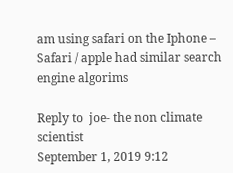am using safari on the Iphone – Safari / apple had similar search engine algorims

Reply to  joe- the non climate scientist
September 1, 2019 9:12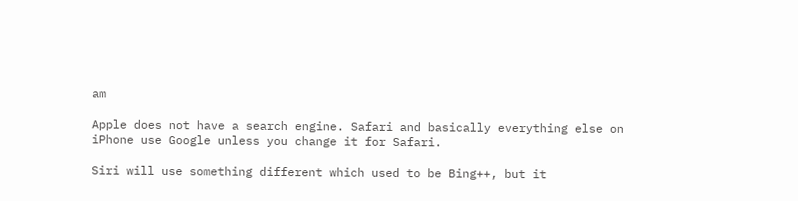am

Apple does not have a search engine. Safari and basically everything else on iPhone use Google unless you change it for Safari.

Siri will use something different which used to be Bing++, but it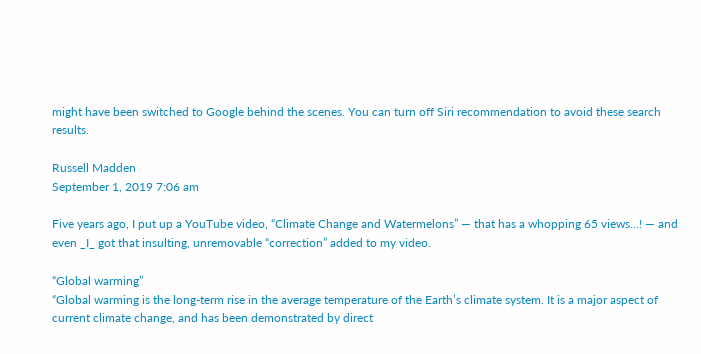might have been switched to Google behind the scenes. You can turn off Siri recommendation to avoid these search results.

Russell Madden
September 1, 2019 7:06 am

Five years ago, I put up a YouTube video, “Climate Change and Watermelons” — that has a whopping 65 views…! — and even _I_ got that insulting, unremovable “correction” added to my video.

“Global warming”
“Global warming is the long-term rise in the average temperature of the Earth’s climate system. It is a major aspect of current climate change, and has been demonstrated by direct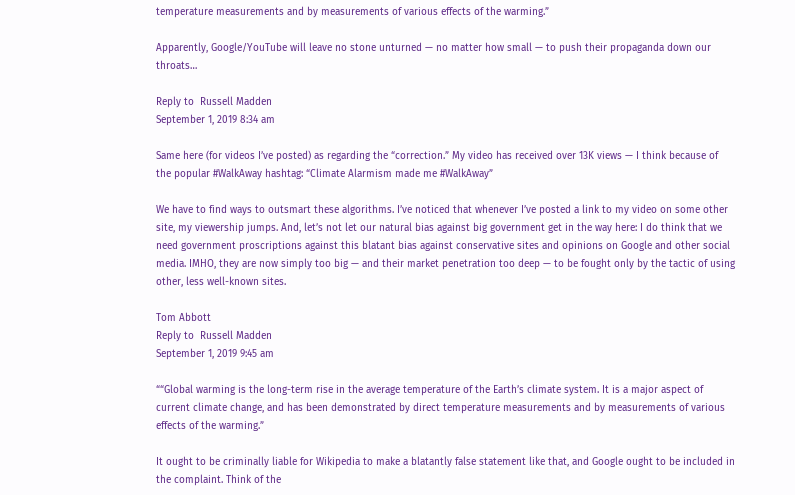temperature measurements and by measurements of various effects of the warming.”

Apparently, Google/YouTube will leave no stone unturned — no matter how small — to push their propaganda down our throats…

Reply to  Russell Madden
September 1, 2019 8:34 am

Same here (for videos I’ve posted) as regarding the “correction.” My video has received over 13K views — I think because of the popular #WalkAway hashtag: “Climate Alarmism made me #WalkAway”

We have to find ways to outsmart these algorithms. I’ve noticed that whenever I’ve posted a link to my video on some other site, my viewership jumps. And, let’s not let our natural bias against big government get in the way here: I do think that we need government proscriptions against this blatant bias against conservative sites and opinions on Google and other social media. IMHO, they are now simply too big — and their market penetration too deep — to be fought only by the tactic of using other, less well-known sites.

Tom Abbott
Reply to  Russell Madden
September 1, 2019 9:45 am

““Global warming is the long-term rise in the average temperature of the Earth’s climate system. It is a major aspect of current climate change, and has been demonstrated by direct temperature measurements and by measurements of various effects of the warming.”

It ought to be criminally liable for Wikipedia to make a blatantly false statement like that, and Google ought to be included in the complaint. Think of the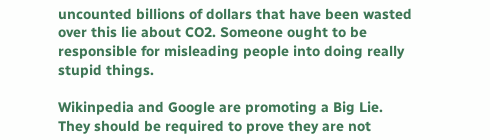uncounted billions of dollars that have been wasted over this lie about CO2. Someone ought to be responsible for misleading people into doing really stupid things.

Wikinpedia and Google are promoting a Big Lie. They should be required to prove they are not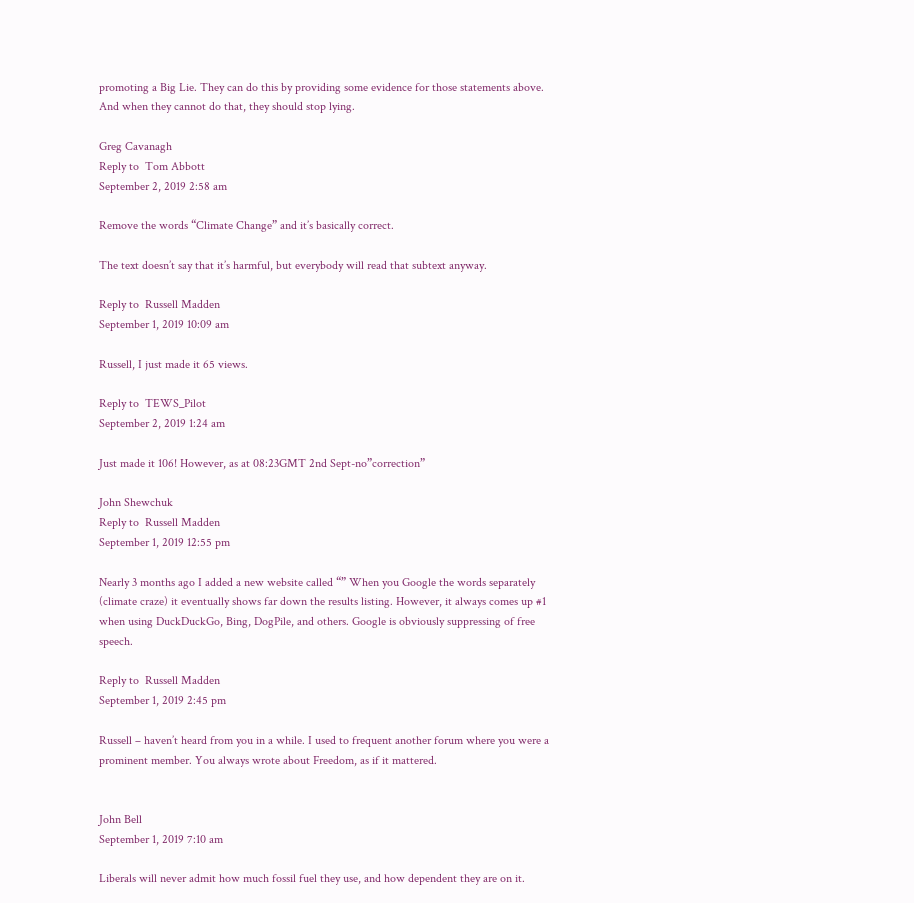promoting a Big Lie. They can do this by providing some evidence for those statements above. And when they cannot do that, they should stop lying.

Greg Cavanagh
Reply to  Tom Abbott
September 2, 2019 2:58 am

Remove the words “Climate Change” and it’s basically correct.

The text doesn’t say that it’s harmful, but everybody will read that subtext anyway.

Reply to  Russell Madden
September 1, 2019 10:09 am

Russell, I just made it 65 views.

Reply to  TEWS_Pilot
September 2, 2019 1:24 am

Just made it 106! However, as at 08:23GMT 2nd Sept-no”correction”

John Shewchuk
Reply to  Russell Madden
September 1, 2019 12:55 pm

Nearly 3 months ago I added a new website called “” When you Google the words separately (climate craze) it eventually shows far down the results listing. However, it always comes up #1 when using DuckDuckGo, Bing, DogPile, and others. Google is obviously suppressing of free speech.

Reply to  Russell Madden
September 1, 2019 2:45 pm

Russell – haven’t heard from you in a while. I used to frequent another forum where you were a prominent member. You always wrote about Freedom, as if it mattered.


John Bell
September 1, 2019 7:10 am

Liberals will never admit how much fossil fuel they use, and how dependent they are on it.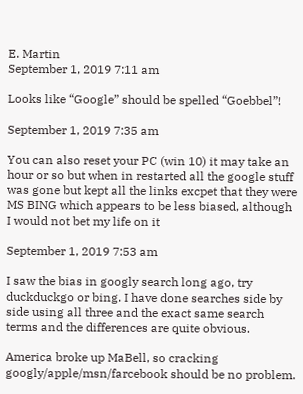E. Martin
September 1, 2019 7:11 am

Looks like “Google” should be spelled “Goebbel”!

September 1, 2019 7:35 am

You can also reset your PC (win 10) it may take an hour or so but when in restarted all the google stuff was gone but kept all the links excpet that they were MS BING which appears to be less biased, although I would not bet my life on it

September 1, 2019 7:53 am

I saw the bias in googly search long ago, try duckduckgo or bing. I have done searches side by side using all three and the exact same search terms and the differences are quite obvious.

America broke up MaBell, so cracking googly/apple/msn/farcebook should be no problem.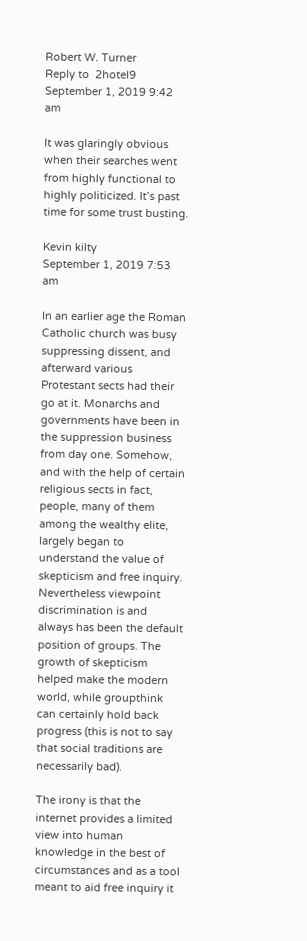Robert W. Turner
Reply to  2hotel9
September 1, 2019 9:42 am

It was glaringly obvious when their searches went from highly functional to highly politicized. It’s past time for some trust busting.

Kevin kilty
September 1, 2019 7:53 am

In an earlier age the Roman Catholic church was busy suppressing dissent, and afterward various Protestant sects had their go at it. Monarchs and governments have been in the suppression business from day one. Somehow, and with the help of certain religious sects in fact, people, many of them among the wealthy elite, largely began to understand the value of skepticism and free inquiry. Nevertheless viewpoint discrimination is and always has been the default position of groups. The growth of skepticism helped make the modern world, while groupthink can certainly hold back progress (this is not to say that social traditions are necessarily bad).

The irony is that the internet provides a limited view into human knowledge in the best of circumstances and as a tool meant to aid free inquiry it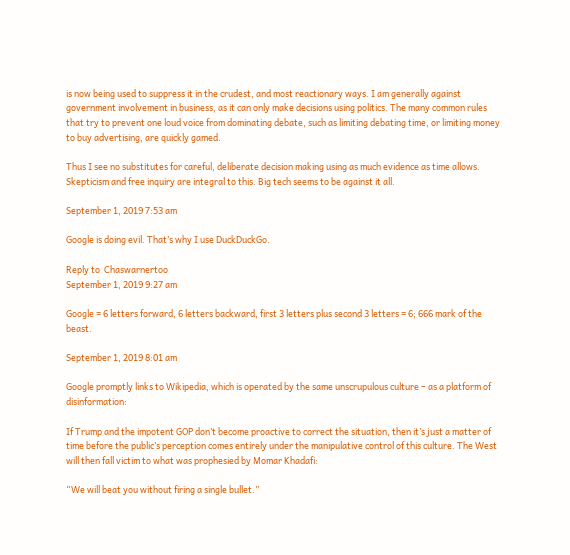is now being used to suppress it in the crudest, and most reactionary ways. I am generally against government involvement in business, as it can only make decisions using politics. The many common rules that try to prevent one loud voice from dominating debate, such as limiting debating time, or limiting money to buy advertising, are quickly gamed.

Thus I see no substitutes for careful, deliberate decision making using as much evidence as time allows. Skepticism and free inquiry are integral to this. Big tech seems to be against it all.

September 1, 2019 7:53 am

Google is doing evil. That’s why I use DuckDuckGo.

Reply to  Chaswarnertoo
September 1, 2019 9:27 am

Google = 6 letters forward, 6 letters backward, first 3 letters plus second 3 letters = 6; 666 mark of the beast.

September 1, 2019 8:01 am

Google promptly links to Wikipedia, which is operated by the same unscrupulous culture – as a platform of disinformation:

If Trump and the impotent GOP don’t become proactive to correct the situation, then it’s just a matter of time before the public’s perception comes entirely under the manipulative control of this culture. The West will then fall victim to what was prophesied by Momar Khadafi:

“We will beat you without firing a single bullet.”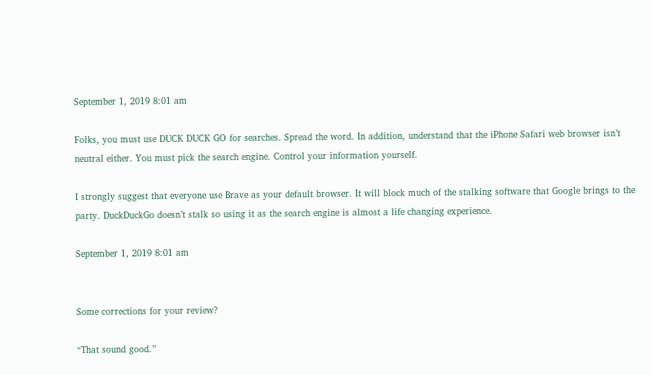September 1, 2019 8:01 am

Folks, you must use DUCK DUCK GO for searches. Spread the word. In addition, understand that the iPhone Safari web browser isn’t neutral either. You must pick the search engine. Control your information yourself.

I strongly suggest that everyone use Brave as your default browser. It will block much of the stalking software that Google brings to the party. DuckDuckGo doesn’t stalk so using it as the search engine is almost a life changing experience.

September 1, 2019 8:01 am


Some corrections for your review?

“That sound good.”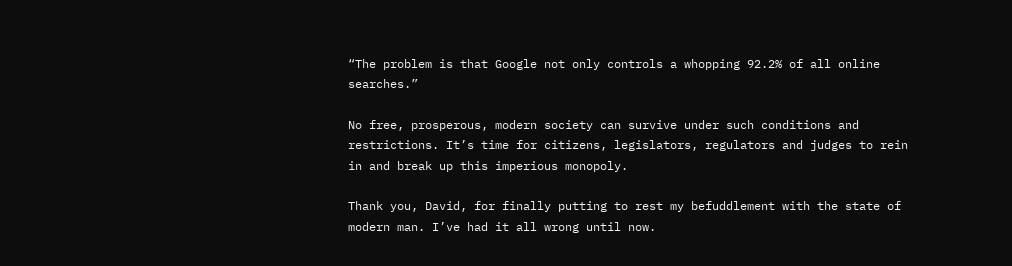“The problem is that Google not only controls a whopping 92.2% of all online searches.”

No free, prosperous, modern society can survive under such conditions and restrictions. It’s time for citizens, legislators, regulators and judges to rein in and break up this imperious monopoly.

Thank you, David, for finally putting to rest my befuddlement with the state of modern man. I’ve had it all wrong until now.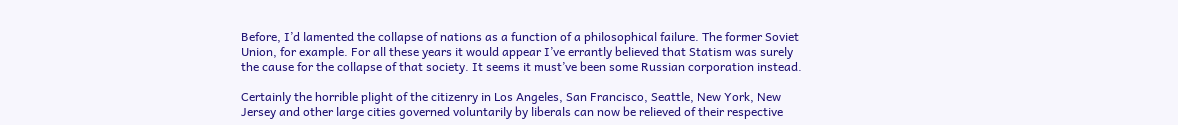Before, I’d lamented the collapse of nations as a function of a philosophical failure. The former Soviet Union, for example. For all these years it would appear I’ve errantly believed that Statism was surely the cause for the collapse of that society. It seems it must’ve been some Russian corporation instead.

Certainly the horrible plight of the citizenry in Los Angeles, San Francisco, Seattle, New York, New Jersey and other large cities governed voluntarily by liberals can now be relieved of their respective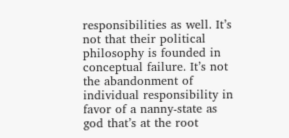responsibilities as well. It’s not that their political philosophy is founded in conceptual failure. It’s not the abandonment of individual responsibility in favor of a nanny-state as god that’s at the root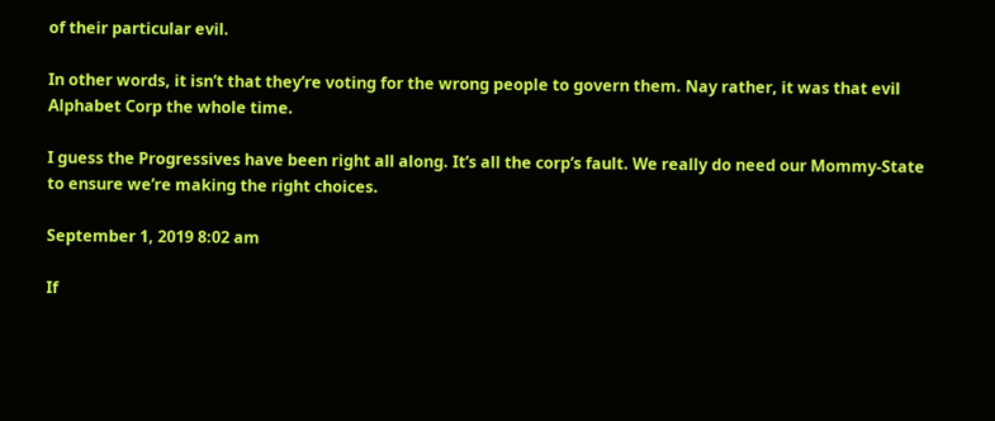of their particular evil.

In other words, it isn’t that they’re voting for the wrong people to govern them. Nay rather, it was that evil Alphabet Corp the whole time.

I guess the Progressives have been right all along. It’s all the corp’s fault. We really do need our Mommy-State to ensure we’re making the right choices.

September 1, 2019 8:02 am

If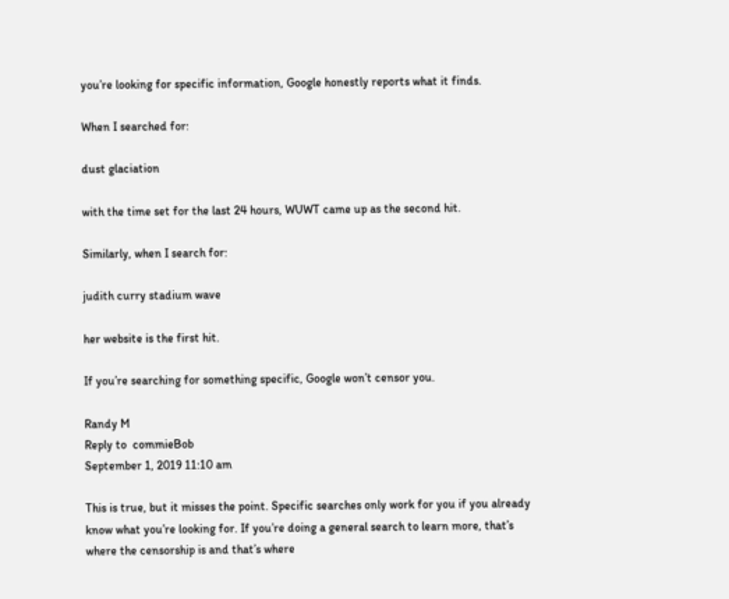you’re looking for specific information, Google honestly reports what it finds.

When I searched for:

dust glaciation

with the time set for the last 24 hours, WUWT came up as the second hit.

Similarly, when I search for:

judith curry stadium wave

her website is the first hit.

If you’re searching for something specific, Google won’t censor you.

Randy M
Reply to  commieBob
September 1, 2019 11:10 am

This is true, but it misses the point. Specific searches only work for you if you already know what you’re looking for. If you’re doing a general search to learn more, that’s where the censorship is and that’s where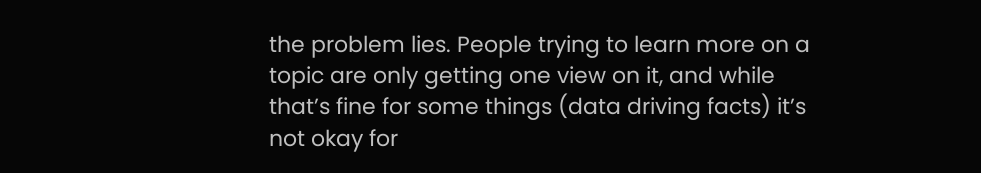the problem lies. People trying to learn more on a topic are only getting one view on it, and while that’s fine for some things (data driving facts) it’s not okay for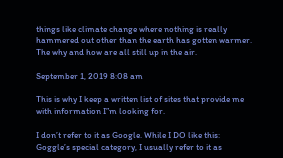things like climate change where nothing is really hammered out other than the earth has gotten warmer. The why and how are all still up in the air.

September 1, 2019 8:08 am

This is why I keep a written list of sites that provide me with information I”m looking for.

I don’t refer to it as Google. While I DO like this: Goggle’s special category, I usually refer to it as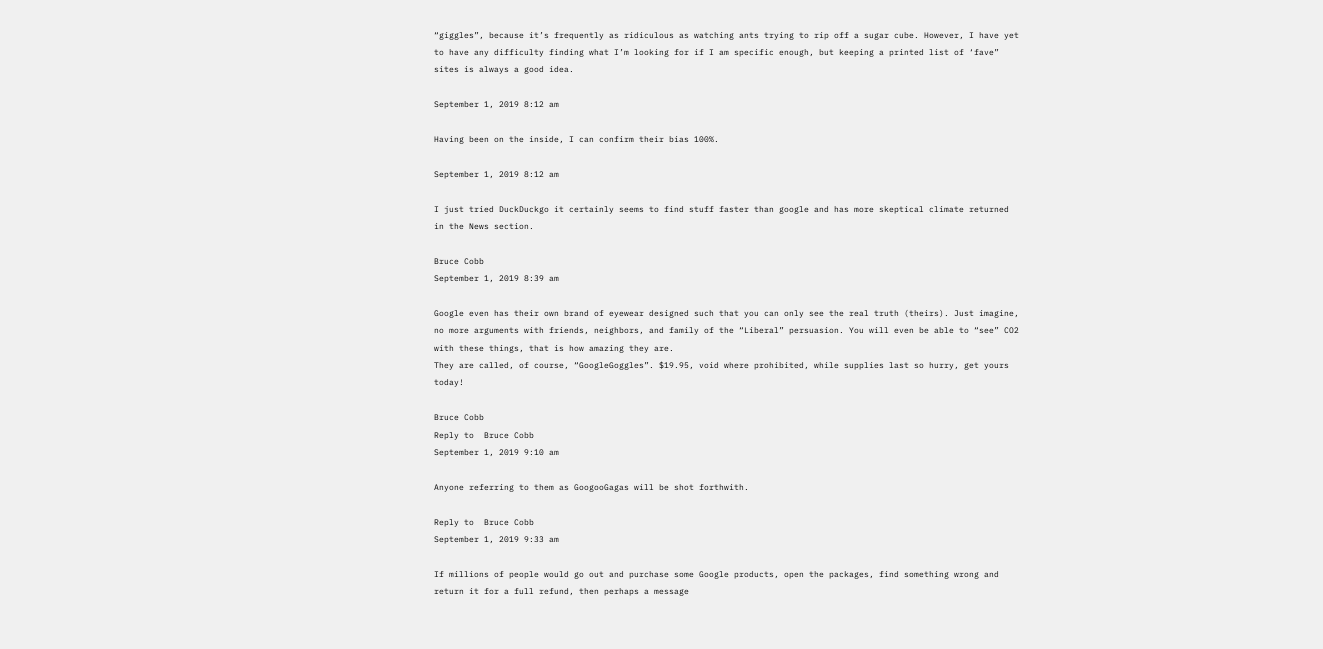“giggles”, because it’s frequently as ridiculous as watching ants trying to rip off a sugar cube. However, I have yet to have any difficulty finding what I’m looking for if I am specific enough, but keeping a printed list of ‘fave” sites is always a good idea.

September 1, 2019 8:12 am

Having been on the inside, I can confirm their bias 100%.

September 1, 2019 8:12 am

I just tried DuckDuckgo it certainly seems to find stuff faster than google and has more skeptical climate returned in the News section.

Bruce Cobb
September 1, 2019 8:39 am

Google even has their own brand of eyewear designed such that you can only see the real truth (theirs). Just imagine, no more arguments with friends, neighbors, and family of the “Liberal” persuasion. You will even be able to “see” CO2 with these things, that is how amazing they are.
They are called, of course, “GoogleGoggles”. $19.95, void where prohibited, while supplies last so hurry, get yours today!

Bruce Cobb
Reply to  Bruce Cobb
September 1, 2019 9:10 am

Anyone referring to them as GoogooGagas will be shot forthwith.

Reply to  Bruce Cobb
September 1, 2019 9:33 am

If millions of people would go out and purchase some Google products, open the packages, find something wrong and return it for a full refund, then perhaps a message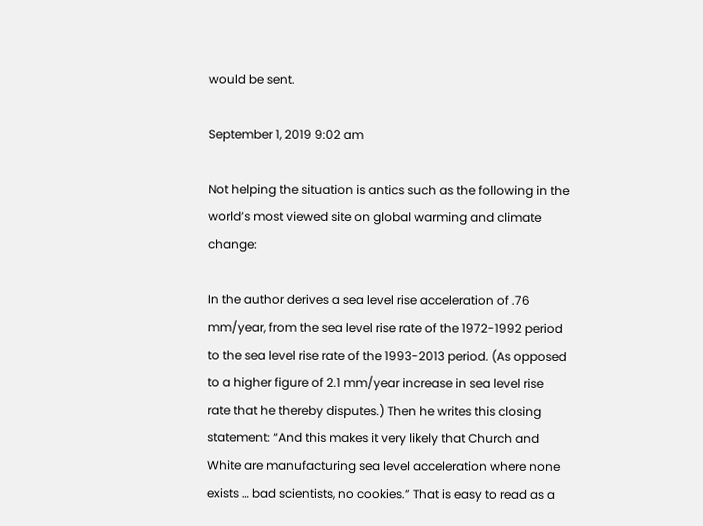would be sent.

September 1, 2019 9:02 am

Not helping the situation is antics such as the following in the world’s most viewed site on global warming and climate change:

In the author derives a sea level rise acceleration of .76 mm/year, from the sea level rise rate of the 1972-1992 period to the sea level rise rate of the 1993-2013 period. (As opposed to a higher figure of 2.1 mm/year increase in sea level rise rate that he thereby disputes.) Then he writes this closing statement: “And this makes it very likely that Church and White are manufacturing sea level acceleration where none exists … bad scientists, no cookies.” That is easy to read as a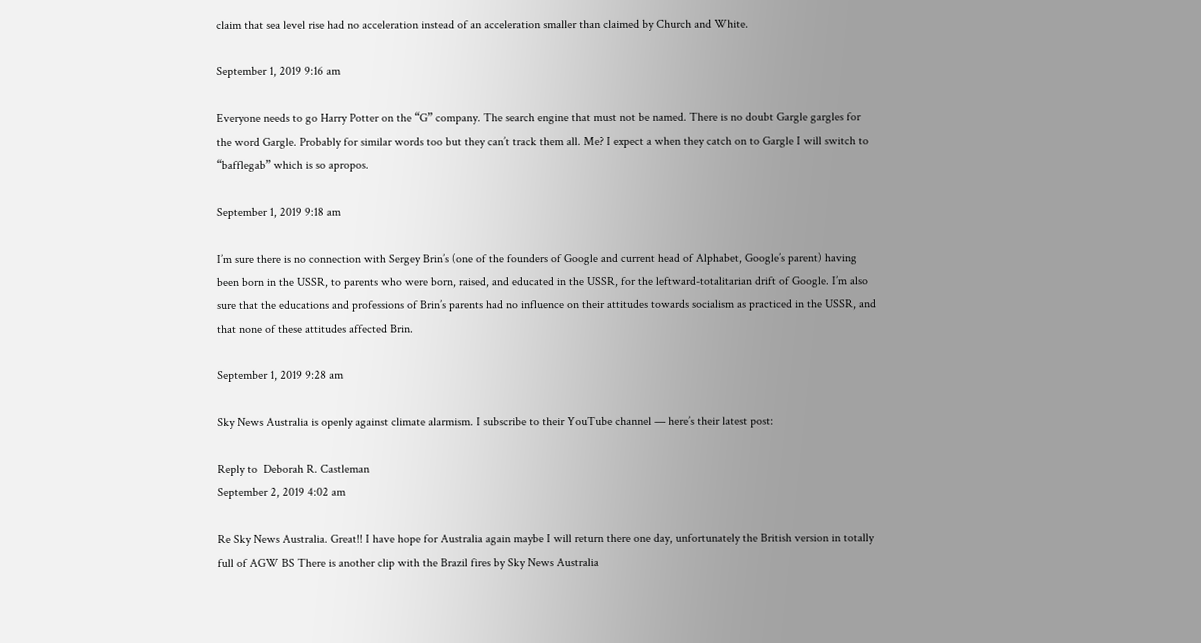claim that sea level rise had no acceleration instead of an acceleration smaller than claimed by Church and White.

September 1, 2019 9:16 am

Everyone needs to go Harry Potter on the “G” company. The search engine that must not be named. There is no doubt Gargle gargles for the word Gargle. Probably for similar words too but they can’t track them all. Me? I expect a when they catch on to Gargle I will switch to “bafflegab” which is so apropos.

September 1, 2019 9:18 am

I’m sure there is no connection with Sergey Brin’s (one of the founders of Google and current head of Alphabet, Google’s parent) having been born in the USSR, to parents who were born, raised, and educated in the USSR, for the leftward-totalitarian drift of Google. I’m also sure that the educations and professions of Brin’s parents had no influence on their attitudes towards socialism as practiced in the USSR, and that none of these attitudes affected Brin.

September 1, 2019 9:28 am

Sky News Australia is openly against climate alarmism. I subscribe to their YouTube channel — here’s their latest post:

Reply to  Deborah R. Castleman
September 2, 2019 4:02 am

Re Sky News Australia. Great!! I have hope for Australia again maybe I will return there one day, unfortunately the British version in totally full of AGW BS There is another clip with the Brazil fires by Sky News Australia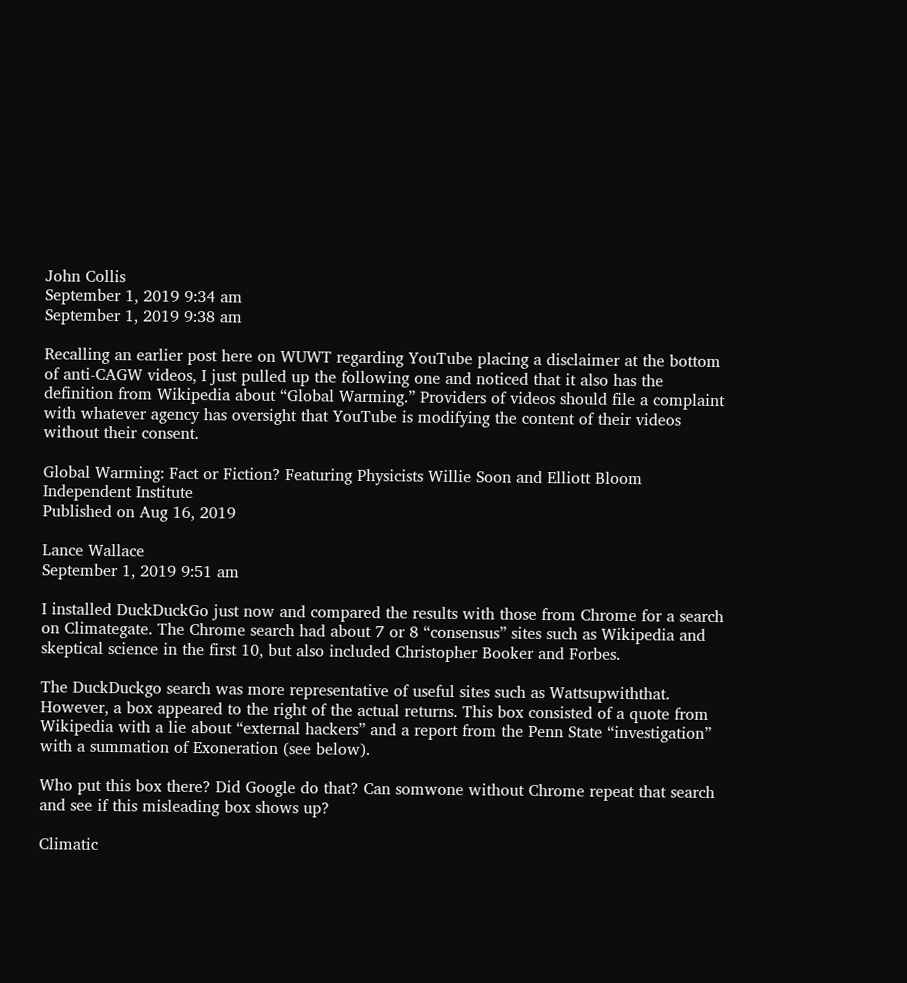John Collis
September 1, 2019 9:34 am
September 1, 2019 9:38 am

Recalling an earlier post here on WUWT regarding YouTube placing a disclaimer at the bottom of anti-CAGW videos, I just pulled up the following one and noticed that it also has the definition from Wikipedia about “Global Warming.” Providers of videos should file a complaint with whatever agency has oversight that YouTube is modifying the content of their videos without their consent.

Global Warming: Fact or Fiction? Featuring Physicists Willie Soon and Elliott Bloom
Independent Institute
Published on Aug 16, 2019

Lance Wallace
September 1, 2019 9:51 am

I installed DuckDuckGo just now and compared the results with those from Chrome for a search on Climategate. The Chrome search had about 7 or 8 “consensus” sites such as Wikipedia and skeptical science in the first 10, but also included Christopher Booker and Forbes.

The DuckDuckgo search was more representative of useful sites such as Wattsupwiththat. However, a box appeared to the right of the actual returns. This box consisted of a quote from Wikipedia with a lie about “external hackers” and a report from the Penn State “investigation” with a summation of Exoneration (see below).

Who put this box there? Did Google do that? Can somwone without Chrome repeat that search and see if this misleading box shows up?

Climatic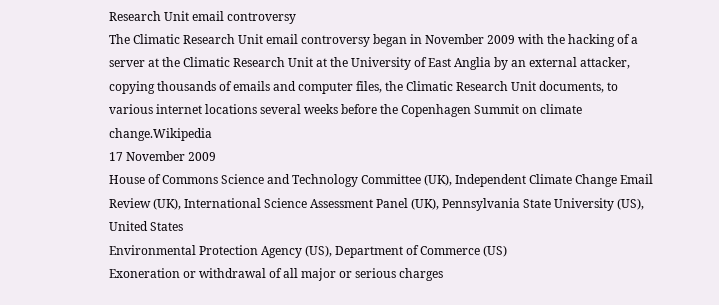Research Unit email controversy
The Climatic Research Unit email controversy began in November 2009 with the hacking of a server at the Climatic Research Unit at the University of East Anglia by an external attacker, copying thousands of emails and computer files, the Climatic Research Unit documents, to various internet locations several weeks before the Copenhagen Summit on climate change.Wikipedia
17 November 2009
House of Commons Science and Technology Committee (UK), Independent Climate Change Email Review (UK), International Science Assessment Panel (UK), Pennsylvania State University (US), United States
Environmental Protection Agency (US), Department of Commerce (US)
Exoneration or withdrawal of all major or serious charges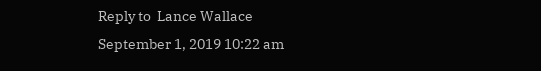Reply to  Lance Wallace
September 1, 2019 10:22 am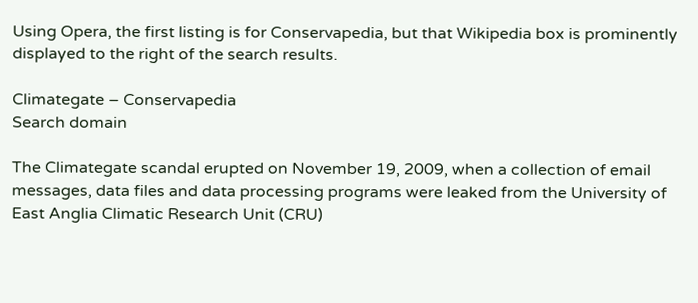Using Opera, the first listing is for Conservapedia, but that Wikipedia box is prominently displayed to the right of the search results.

Climategate – Conservapedia
Search domain

The Climategate scandal erupted on November 19, 2009, when a collection of email messages, data files and data processing programs were leaked from the University of East Anglia Climatic Research Unit (CRU)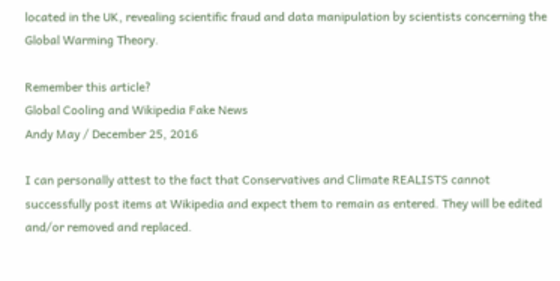located in the UK, revealing scientific fraud and data manipulation by scientists concerning the Global Warming Theory.

Remember this article?
Global Cooling and Wikipedia Fake News
Andy May / December 25, 2016

I can personally attest to the fact that Conservatives and Climate REALISTS cannot successfully post items at Wikipedia and expect them to remain as entered. They will be edited and/or removed and replaced.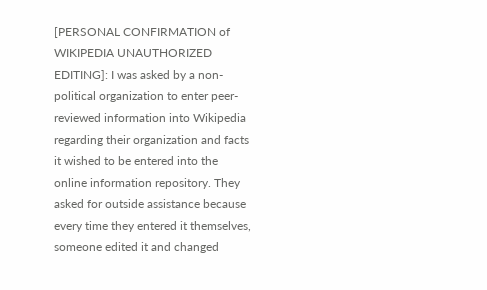[PERSONAL CONFIRMATION of WIKIPEDIA UNAUTHORIZED EDITING]: I was asked by a non-political organization to enter peer-reviewed information into Wikipedia regarding their organization and facts it wished to be entered into the online information repository. They asked for outside assistance because every time they entered it themselves, someone edited it and changed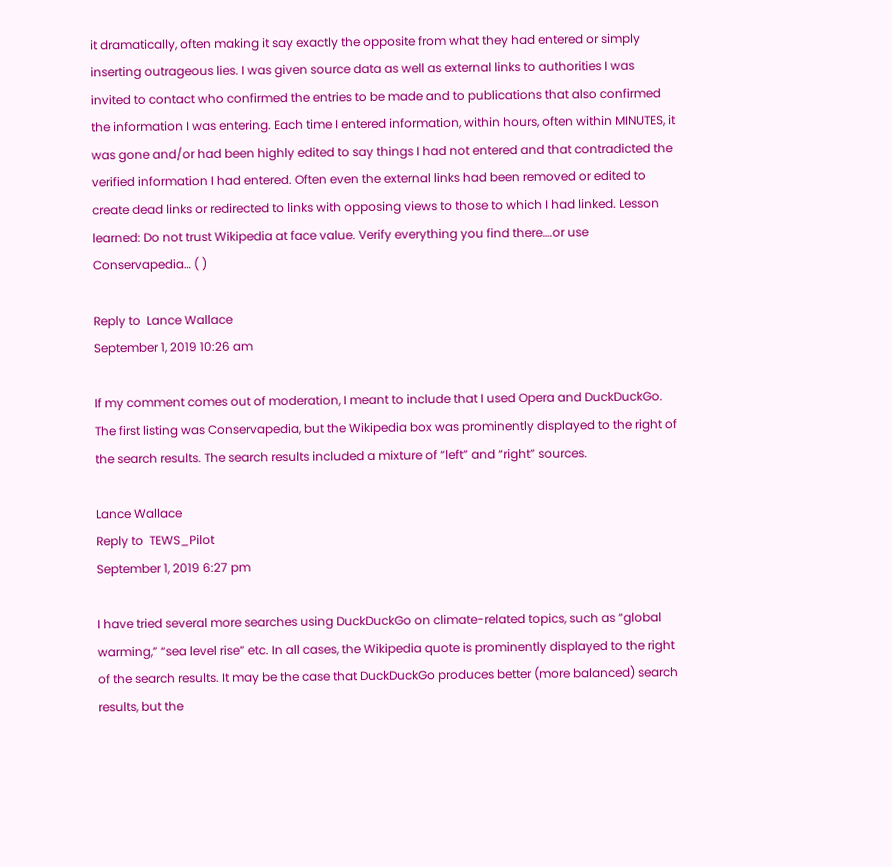it dramatically, often making it say exactly the opposite from what they had entered or simply inserting outrageous lies. I was given source data as well as external links to authorities I was invited to contact who confirmed the entries to be made and to publications that also confirmed the information I was entering. Each time I entered information, within hours, often within MINUTES, it was gone and/or had been highly edited to say things I had not entered and that contradicted the verified information I had entered. Often even the external links had been removed or edited to create dead links or redirected to links with opposing views to those to which I had linked. Lesson learned: Do not trust Wikipedia at face value. Verify everything you find there….or use Conservapedia… ( )

Reply to  Lance Wallace
September 1, 2019 10:26 am

If my comment comes out of moderation, I meant to include that I used Opera and DuckDuckGo. The first listing was Conservapedia, but the Wikipedia box was prominently displayed to the right of the search results. The search results included a mixture of “left” and “right” sources.

Lance Wallace
Reply to  TEWS_Pilot
September 1, 2019 6:27 pm

I have tried several more searches using DuckDuckGo on climate-related topics, such as “global warming,” “sea level rise” etc. In all cases, the Wikipedia quote is prominently displayed to the right of the search results. It may be the case that DuckDuckGo produces better (more balanced) search results, but the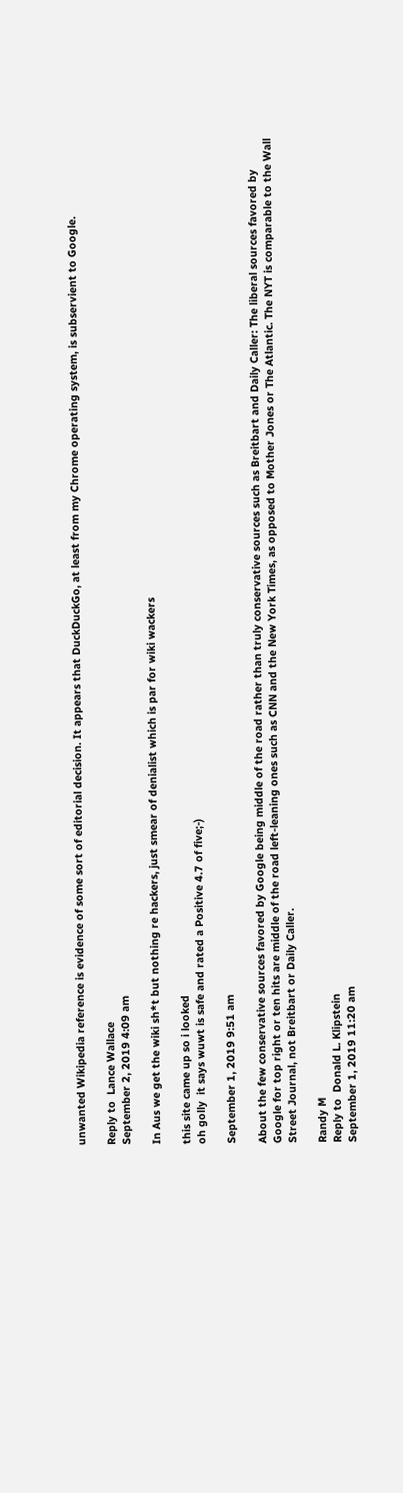unwanted Wikipedia reference is evidence of some sort of editorial decision. It appears that DuckDuckGo, at least from my Chrome operating system, is subservient to Google.

Reply to  Lance Wallace
September 2, 2019 4:09 am

In Aus we get the wiki sh*t but nothing re hackers, just smear of denialist which is par for wiki wackers

this site came up so i looked
oh golly  it says wuwt is safe and rated a Positive 4.7 of five;-)

September 1, 2019 9:51 am

About the few conservative sources favored by Google being middle of the road rather than truly conservative sources such as Breitbart and Daily Caller: The liberal sources favored by Google for top right or ten hits are middle of the road left-leaning ones such as CNN and the New York Times, as opposed to Mother Jones or The Atlantic. The NYT is comparable to the Wall Street Journal, not Breitbart or Daily Caller.

Randy M
Reply to  Donald L. Klipstein
September 1, 2019 11:20 am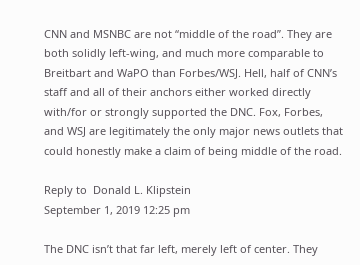CNN and MSNBC are not “middle of the road”. They are both solidly left-wing, and much more comparable to Breitbart and WaPO than Forbes/WSJ. Hell, half of CNN’s staff and all of their anchors either worked directly with/for or strongly supported the DNC. Fox, Forbes, and WSJ are legitimately the only major news outlets that could honestly make a claim of being middle of the road.

Reply to  Donald L. Klipstein
September 1, 2019 12:25 pm

The DNC isn’t that far left, merely left of center. They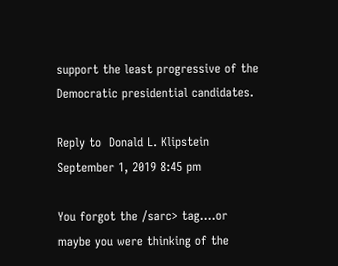support the least progressive of the Democratic presidential candidates.

Reply to  Donald L. Klipstein
September 1, 2019 8:45 pm

You forgot the /sarc> tag….or maybe you were thinking of the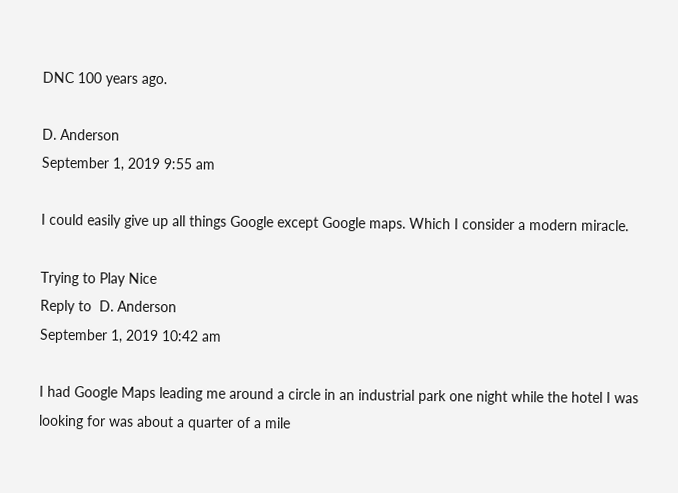DNC 100 years ago.

D. Anderson
September 1, 2019 9:55 am

I could easily give up all things Google except Google maps. Which I consider a modern miracle.

Trying to Play Nice
Reply to  D. Anderson
September 1, 2019 10:42 am

I had Google Maps leading me around a circle in an industrial park one night while the hotel I was looking for was about a quarter of a mile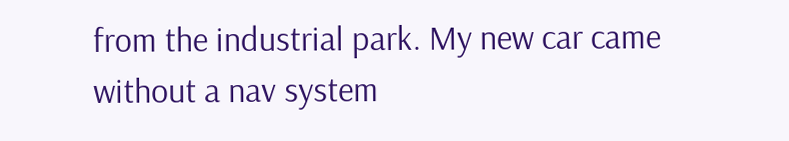from the industrial park. My new car came without a nav system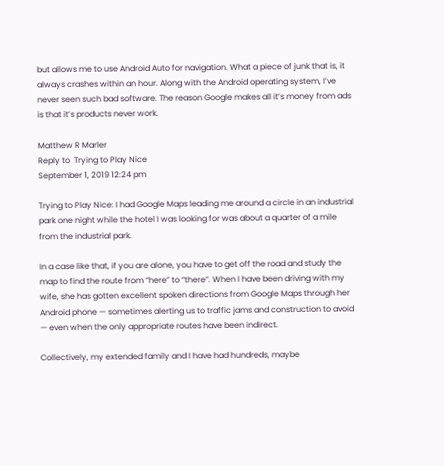but allows me to use Android Auto for navigation. What a piece of junk that is, it always crashes within an hour. Along with the Android operating system, I’ve never seen such bad software. The reason Google makes all it’s money from ads is that it’s products never work.

Matthew R Marler
Reply to  Trying to Play Nice
September 1, 2019 12:24 pm

Trying to Play Nice: I had Google Maps leading me around a circle in an industrial park one night while the hotel I was looking for was about a quarter of a mile from the industrial park.

In a case like that, if you are alone, you have to get off the road and study the map to find the route from “here” to “there”. When I have been driving with my wife, she has gotten excellent spoken directions from Google Maps through her Android phone — sometimes alerting us to traffic jams and construction to avoid — even when the only appropriate routes have been indirect.

Collectively, my extended family and I have had hundreds, maybe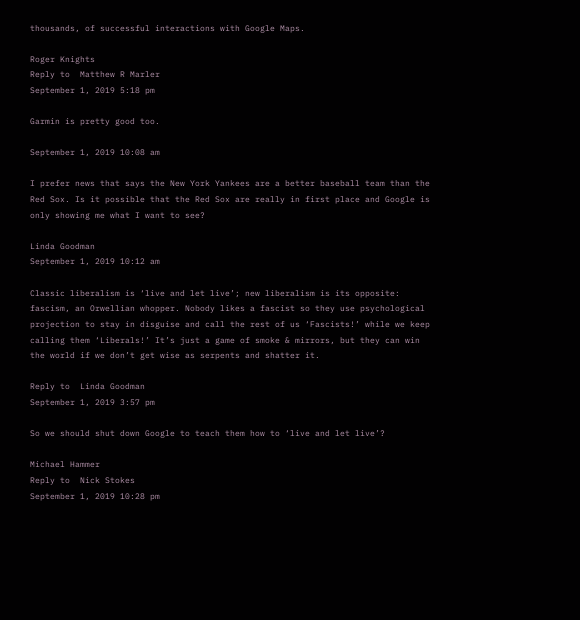thousands, of successful interactions with Google Maps.

Roger Knights
Reply to  Matthew R Marler
September 1, 2019 5:18 pm

Garmin is pretty good too.

September 1, 2019 10:08 am

I prefer news that says the New York Yankees are a better baseball team than the Red Sox. Is it possible that the Red Sox are really in first place and Google is only showing me what I want to see?

Linda Goodman
September 1, 2019 10:12 am

Classic liberalism is ‘live and let live’; new liberalism is its opposite: fascism, an Orwellian whopper. Nobody likes a fascist so they use psychological projection to stay in disguise and call the rest of us ‘Fascists!’ while we keep calling them ‘Liberals!’ It’s just a game of smoke & mirrors, but they can win the world if we don’t get wise as serpents and shatter it.

Reply to  Linda Goodman
September 1, 2019 3:57 pm

So we should shut down Google to teach them how to ‘live and let live’?

Michael Hammer
Reply to  Nick Stokes
September 1, 2019 10:28 pm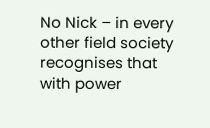No Nick – in every other field society recognises that with power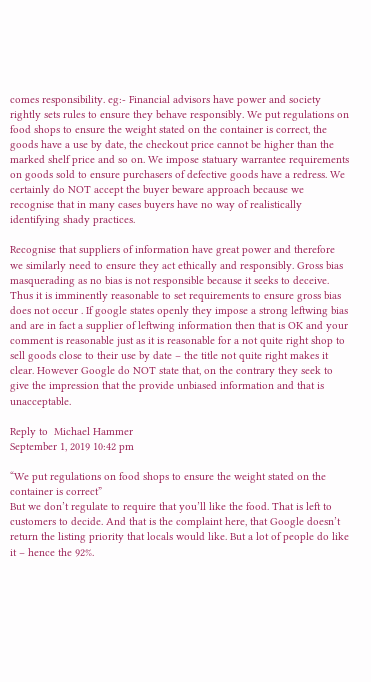comes responsibility. eg:- Financial advisors have power and society rightly sets rules to ensure they behave responsibly. We put regulations on food shops to ensure the weight stated on the container is correct, the goods have a use by date, the checkout price cannot be higher than the marked shelf price and so on. We impose statuary warrantee requirements on goods sold to ensure purchasers of defective goods have a redress. We certainly do NOT accept the buyer beware approach because we recognise that in many cases buyers have no way of realistically identifying shady practices.

Recognise that suppliers of information have great power and therefore we similarly need to ensure they act ethically and responsibly. Gross bias masquerading as no bias is not responsible because it seeks to deceive. Thus it is imminently reasonable to set requirements to ensure gross bias does not occur . If google states openly they impose a strong leftwing bias and are in fact a supplier of leftwing information then that is OK and your comment is reasonable just as it is reasonable for a not quite right shop to sell goods close to their use by date – the title not quite right makes it clear. However Google do NOT state that, on the contrary they seek to give the impression that the provide unbiased information and that is unacceptable.

Reply to  Michael Hammer
September 1, 2019 10:42 pm

“We put regulations on food shops to ensure the weight stated on the container is correct”
But we don’t regulate to require that you’ll like the food. That is left to customers to decide. And that is the complaint here, that Google doesn’t return the listing priority that locals would like. But a lot of people do like it – hence the 92%.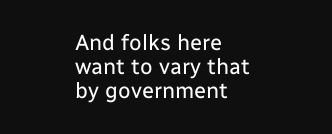And folks here want to vary that by government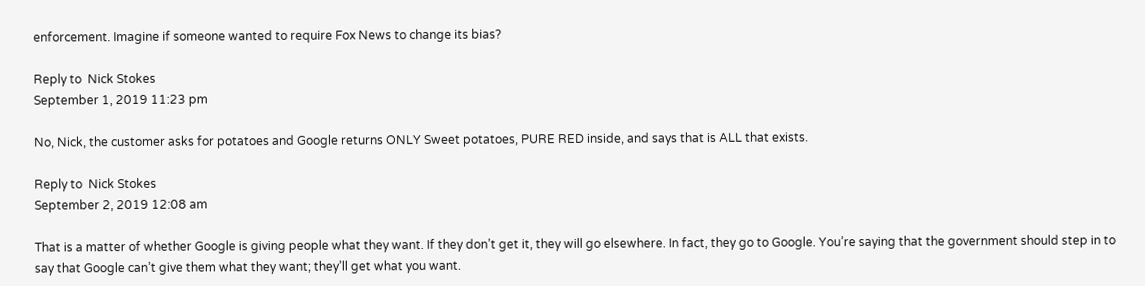enforcement. Imagine if someone wanted to require Fox News to change its bias?

Reply to  Nick Stokes
September 1, 2019 11:23 pm

No, Nick, the customer asks for potatoes and Google returns ONLY Sweet potatoes, PURE RED inside, and says that is ALL that exists.

Reply to  Nick Stokes
September 2, 2019 12:08 am

That is a matter of whether Google is giving people what they want. If they don’t get it, they will go elsewhere. In fact, they go to Google. You’re saying that the government should step in to say that Google can’t give them what they want; they’ll get what you want.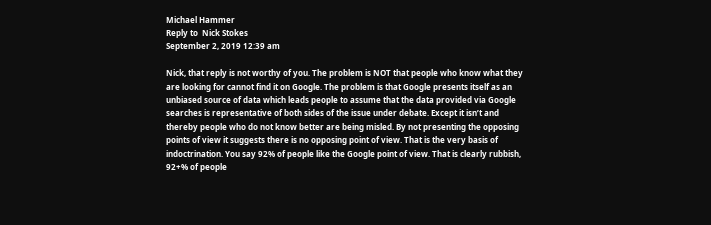Michael Hammer
Reply to  Nick Stokes
September 2, 2019 12:39 am

Nick, that reply is not worthy of you. The problem is NOT that people who know what they are looking for cannot find it on Google. The problem is that Google presents itself as an unbiased source of data which leads people to assume that the data provided via Google searches is representative of both sides of the issue under debate. Except it isn’t and thereby people who do not know better are being misled. By not presenting the opposing points of view it suggests there is no opposing point of view. That is the very basis of indoctrination. You say 92% of people like the Google point of view. That is clearly rubbish, 92+% of people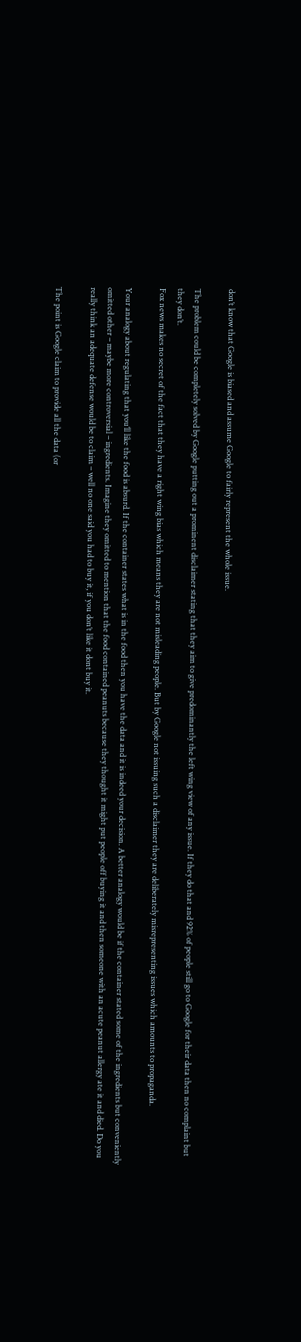don’t know that Google is biased and assume Google to fairly represent the whole issue.

The problem could be completely solved by Google putting out a prominent disclaimer stating that they aim to give predominantly the left wing view of any issue. If they do that and 92% of people still go to Google for their data then no complaint but they don’t.
Fox news makes no secret of the fact that they have a right wing bias which means they are not misleading people. But by Google not issuing such a disclaimer they are deliberately misrepresenting issues which amounts to propaganda.

Your analogy about regulating that you’ll like the food is absurd. If the container states what is in the food then you have the data and it is indeed your decision. A better analogy would be if the container stated some of the ingredients but conveniently omitted other – maybe more controversial – ingredients. Imagine they omitted to mention that the food contained peanuts because they thought it might put people off buying it and then someone with an acute peanut allergy ate it and died. Do you really think an adequate defense would be to claim – well no one said you had to buy it, if you don’t like it dont buy it.

The point is Google claim to provide all the data (or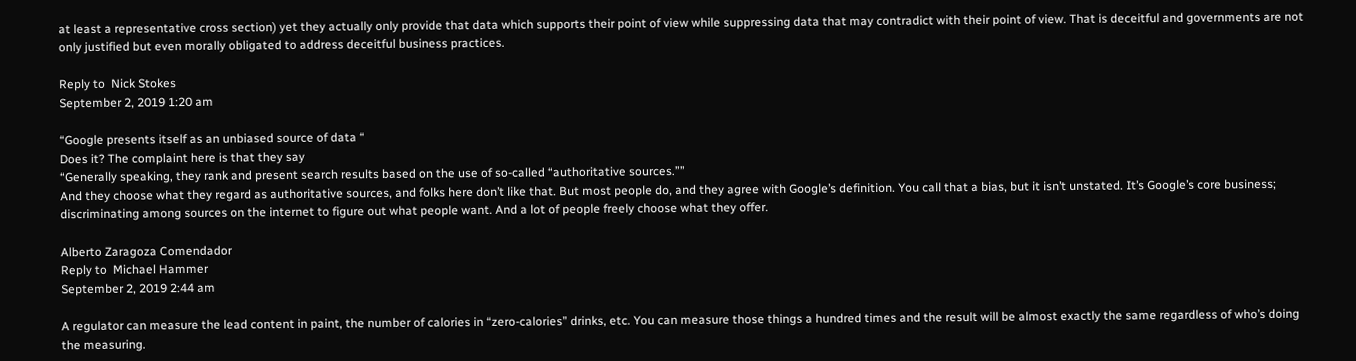at least a representative cross section) yet they actually only provide that data which supports their point of view while suppressing data that may contradict with their point of view. That is deceitful and governments are not only justified but even morally obligated to address deceitful business practices.

Reply to  Nick Stokes
September 2, 2019 1:20 am

“Google presents itself as an unbiased source of data “
Does it? The complaint here is that they say
“Generally speaking, they rank and present search results based on the use of so-called “authoritative sources.””
And they choose what they regard as authoritative sources, and folks here don’t like that. But most people do, and they agree with Google’s definition. You call that a bias, but it isn’t unstated. It’s Google’s core business; discriminating among sources on the internet to figure out what people want. And a lot of people freely choose what they offer.

Alberto Zaragoza Comendador
Reply to  Michael Hammer
September 2, 2019 2:44 am

A regulator can measure the lead content in paint, the number of calories in “zero-calories” drinks, etc. You can measure those things a hundred times and the result will be almost exactly the same regardless of who’s doing the measuring.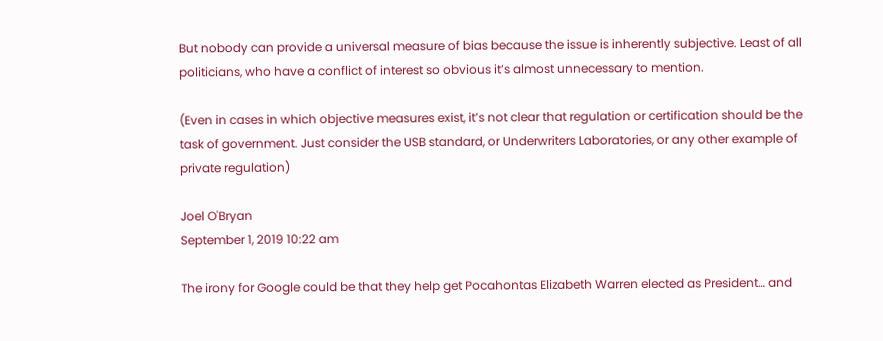But nobody can provide a universal measure of bias because the issue is inherently subjective. Least of all politicians, who have a conflict of interest so obvious it’s almost unnecessary to mention.

(Even in cases in which objective measures exist, it’s not clear that regulation or certification should be the task of government. Just consider the USB standard, or Underwriters Laboratories, or any other example of private regulation)

Joel O'Bryan
September 1, 2019 10:22 am

The irony for Google could be that they help get Pocahontas Elizabeth Warren elected as President… and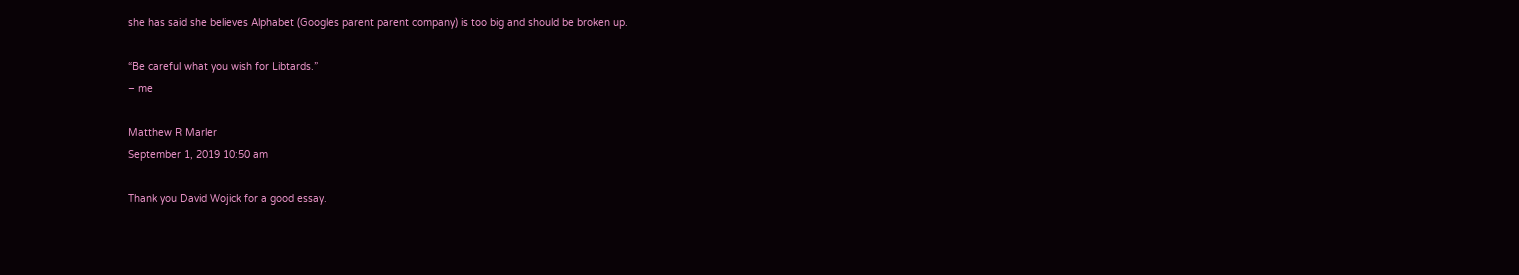she has said she believes Alphabet (Googles parent parent company) is too big and should be broken up.

“Be careful what you wish for Libtards.”
– me

Matthew R Marler
September 1, 2019 10:50 am

Thank you David Wojick for a good essay.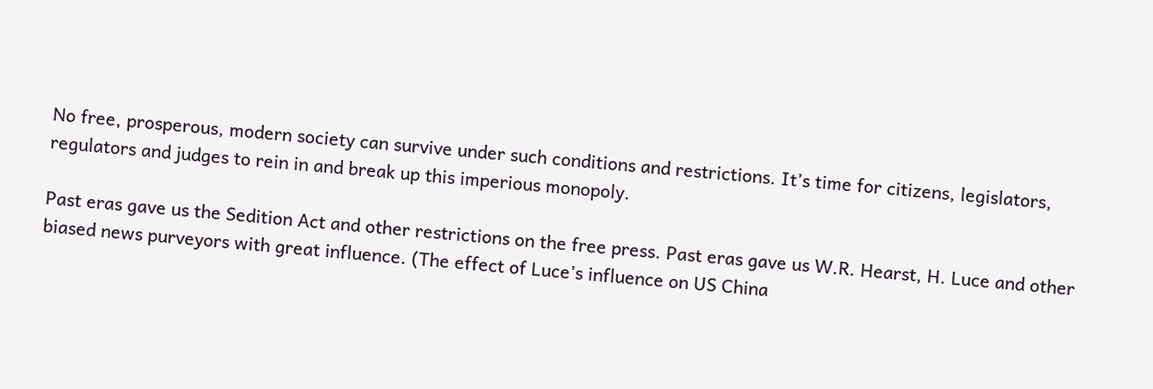No free, prosperous, modern society can survive under such conditions and restrictions. It’s time for citizens, legislators, regulators and judges to rein in and break up this imperious monopoly.

Past eras gave us the Sedition Act and other restrictions on the free press. Past eras gave us W.R. Hearst, H. Luce and other biased news purveyors with great influence. (The effect of Luce’s influence on US China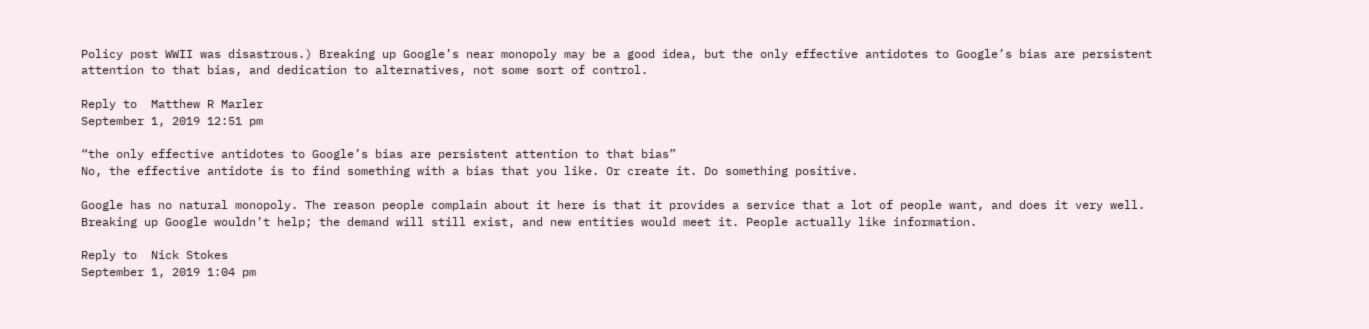Policy post WWII was disastrous.) Breaking up Google’s near monopoly may be a good idea, but the only effective antidotes to Google’s bias are persistent attention to that bias, and dedication to alternatives, not some sort of control.

Reply to  Matthew R Marler
September 1, 2019 12:51 pm

“the only effective antidotes to Google’s bias are persistent attention to that bias”
No, the effective antidote is to find something with a bias that you like. Or create it. Do something positive.

Google has no natural monopoly. The reason people complain about it here is that it provides a service that a lot of people want, and does it very well. Breaking up Google wouldn’t help; the demand will still exist, and new entities would meet it. People actually like information.

Reply to  Nick Stokes
September 1, 2019 1:04 pm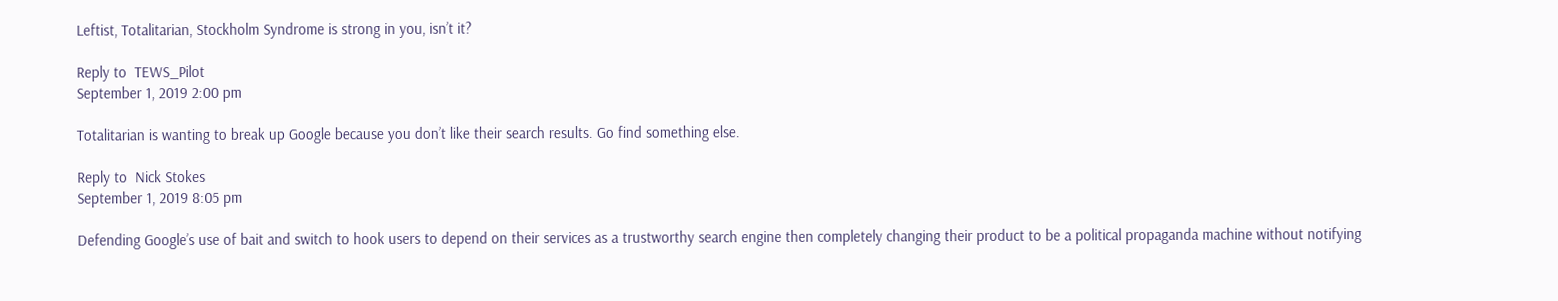Leftist, Totalitarian, Stockholm Syndrome is strong in you, isn’t it?

Reply to  TEWS_Pilot
September 1, 2019 2:00 pm

Totalitarian is wanting to break up Google because you don’t like their search results. Go find something else.

Reply to  Nick Stokes
September 1, 2019 8:05 pm

Defending Google’s use of bait and switch to hook users to depend on their services as a trustworthy search engine then completely changing their product to be a political propaganda machine without notifying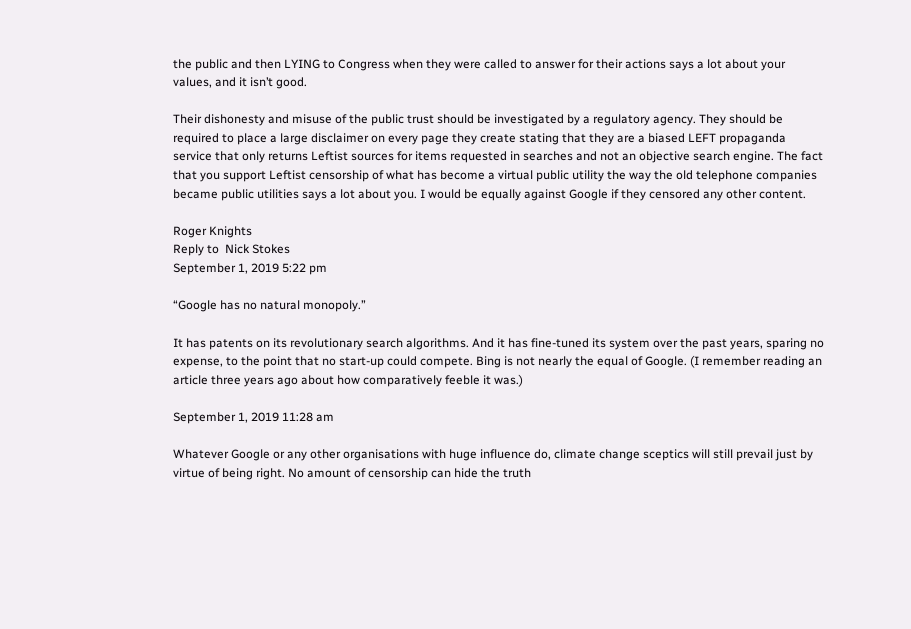the public and then LYING to Congress when they were called to answer for their actions says a lot about your values, and it isn’t good.

Their dishonesty and misuse of the public trust should be investigated by a regulatory agency. They should be required to place a large disclaimer on every page they create stating that they are a biased LEFT propaganda service that only returns Leftist sources for items requested in searches and not an objective search engine. The fact that you support Leftist censorship of what has become a virtual public utility the way the old telephone companies became public utilities says a lot about you. I would be equally against Google if they censored any other content.

Roger Knights
Reply to  Nick Stokes
September 1, 2019 5:22 pm

“Google has no natural monopoly.”

It has patents on its revolutionary search algorithms. And it has fine-tuned its system over the past years, sparing no expense, to the point that no start-up could compete. Bing is not nearly the equal of Google. (I remember reading an article three years ago about how comparatively feeble it was.)

September 1, 2019 11:28 am

Whatever Google or any other organisations with huge influence do, climate change sceptics will still prevail just by virtue of being right. No amount of censorship can hide the truth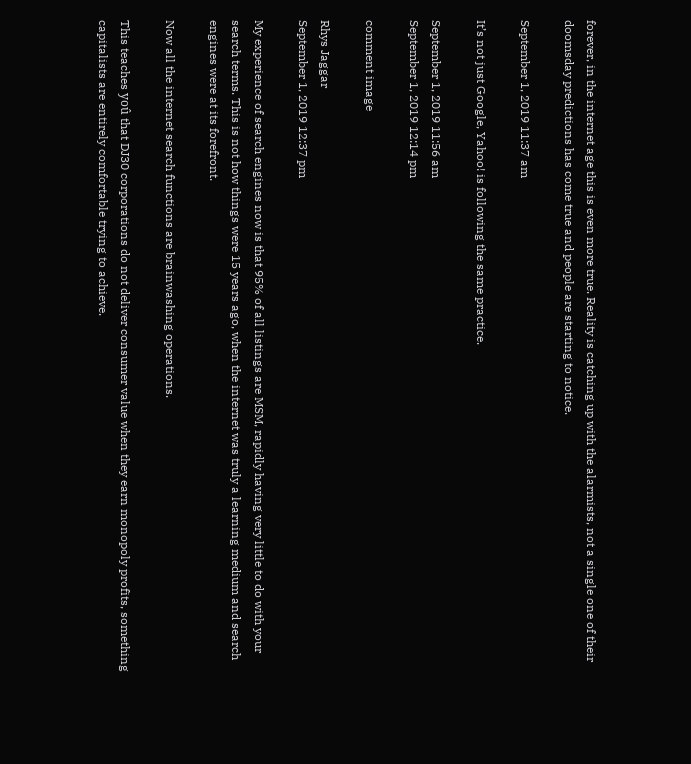forever, in the internet age this is even more true. Reality is catching up with the alarmists, not a single one of their doomsday predictions has come true and people are starting to notice.

September 1, 2019 11:37 am

It’s not just Google, Yahoo! is following the same practice.

September 1, 2019 11:56 am
September 1, 2019 12:14 pm

comment image

Rhys Jaggar
September 1, 2019 12:37 pm

My experience of search engines now is that 95% of all listings are MSM, rapidly having very little to do with your search terms. This is not how things were 15 years ago, when the internet was truly a learning medium and search engines were at its forefront.

Now all the internet search functions are brainwashing operations.

This teaches yoû that DJ30 corporations do not deliver consumer value when they earn monopoly profits, something capitalists are entirely comfortable trying to achieve.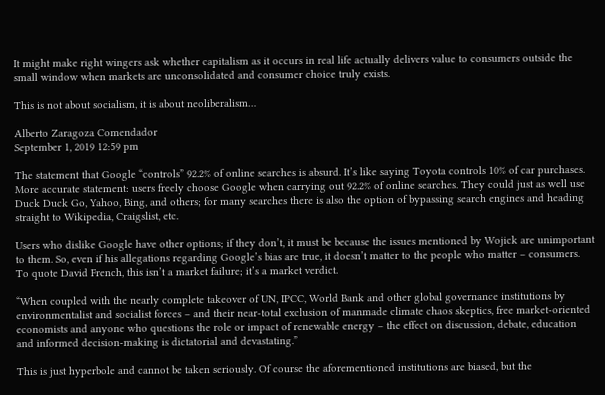It might make right wingers ask whether capitalism as it occurs in real life actually delivers value to consumers outside the small window when markets are unconsolidated and consumer choice truly exists.

This is not about socialism, it is about neoliberalism…

Alberto Zaragoza Comendador
September 1, 2019 12:59 pm

The statement that Google “controls” 92.2% of online searches is absurd. It’s like saying Toyota controls 10% of car purchases. More accurate statement: users freely choose Google when carrying out 92.2% of online searches. They could just as well use Duck Duck Go, Yahoo, Bing, and others; for many searches there is also the option of bypassing search engines and heading straight to Wikipedia, Craigslist, etc.

Users who dislike Google have other options; if they don’t, it must be because the issues mentioned by Wojick are unimportant to them. So, even if his allegations regarding Google’s bias are true, it doesn’t matter to the people who matter – consumers. To quote David French, this isn’t a market failure; it’s a market verdict.

“When coupled with the nearly complete takeover of UN, IPCC, World Bank and other global governance institutions by environmentalist and socialist forces – and their near-total exclusion of manmade climate chaos skeptics, free market-oriented economists and anyone who questions the role or impact of renewable energy – the effect on discussion, debate, education and informed decision-making is dictatorial and devastating.”

This is just hyperbole and cannot be taken seriously. Of course the aforementioned institutions are biased, but the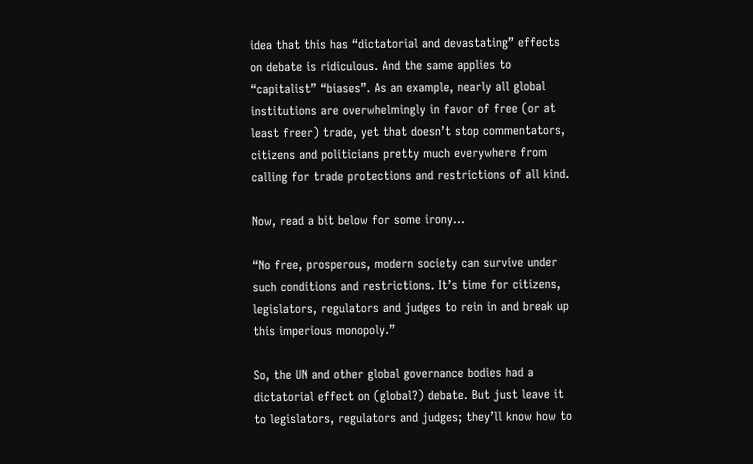idea that this has “dictatorial and devastating” effects on debate is ridiculous. And the same applies to “capitalist” “biases”. As an example, nearly all global institutions are overwhelmingly in favor of free (or at least freer) trade, yet that doesn’t stop commentators, citizens and politicians pretty much everywhere from calling for trade protections and restrictions of all kind.

Now, read a bit below for some irony…

“No free, prosperous, modern society can survive under such conditions and restrictions. It’s time for citizens, legislators, regulators and judges to rein in and break up this imperious monopoly.”

So, the UN and other global governance bodies had a dictatorial effect on (global?) debate. But just leave it to legislators, regulators and judges; they’ll know how to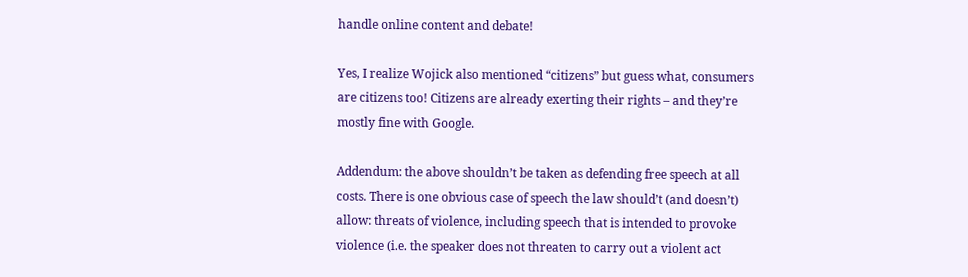handle online content and debate!

Yes, I realize Wojick also mentioned “citizens” but guess what, consumers are citizens too! Citizens are already exerting their rights – and they’re mostly fine with Google.

Addendum: the above shouldn’t be taken as defending free speech at all costs. There is one obvious case of speech the law should’t (and doesn’t) allow: threats of violence, including speech that is intended to provoke violence (i.e. the speaker does not threaten to carry out a violent act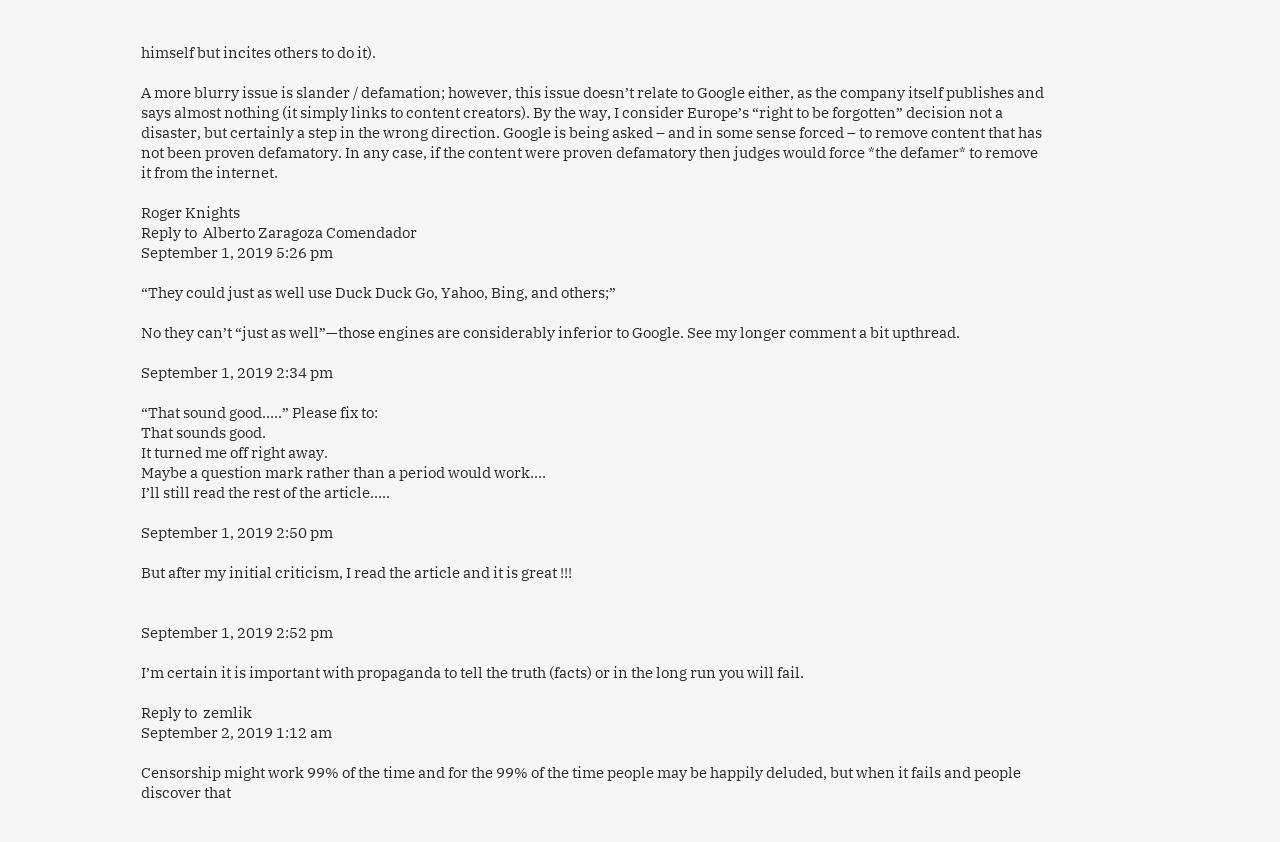himself but incites others to do it).

A more blurry issue is slander / defamation; however, this issue doesn’t relate to Google either, as the company itself publishes and says almost nothing (it simply links to content creators). By the way, I consider Europe’s “right to be forgotten” decision not a disaster, but certainly a step in the wrong direction. Google is being asked – and in some sense forced – to remove content that has not been proven defamatory. In any case, if the content were proven defamatory then judges would force *the defamer* to remove it from the internet.

Roger Knights
Reply to  Alberto Zaragoza Comendador
September 1, 2019 5:26 pm

“They could just as well use Duck Duck Go, Yahoo, Bing, and others;”

No they can’t “just as well”—those engines are considerably inferior to Google. See my longer comment a bit upthread.

September 1, 2019 2:34 pm

“That sound good…..” Please fix to:
That sounds good.
It turned me off right away.
Maybe a question mark rather than a period would work….
I’ll still read the rest of the article…..

September 1, 2019 2:50 pm

But after my initial criticism, I read the article and it is great !!!


September 1, 2019 2:52 pm

I’m certain it is important with propaganda to tell the truth (facts) or in the long run you will fail.

Reply to  zemlik
September 2, 2019 1:12 am

Censorship might work 99% of the time and for the 99% of the time people may be happily deluded, but when it fails and people discover that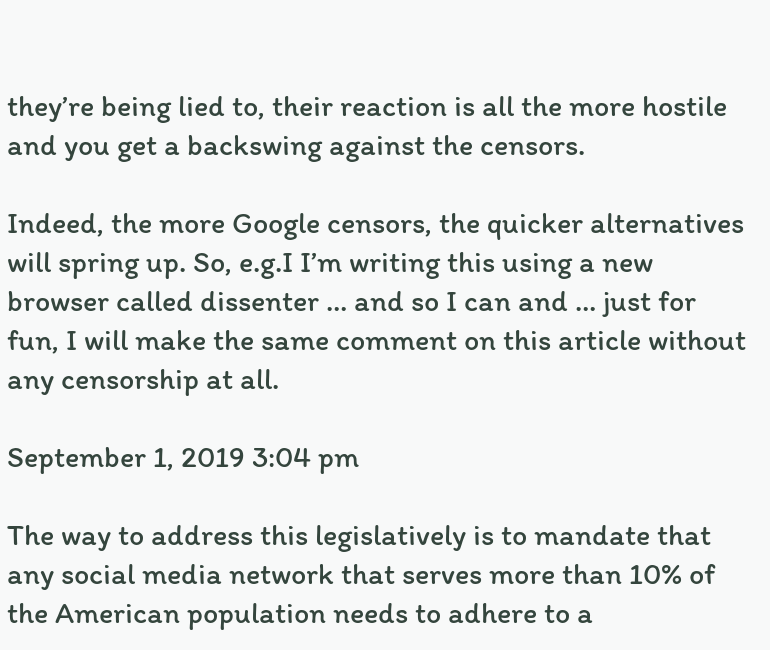they’re being lied to, their reaction is all the more hostile and you get a backswing against the censors.

Indeed, the more Google censors, the quicker alternatives will spring up. So, e.g.I I’m writing this using a new browser called dissenter … and so I can and … just for fun, I will make the same comment on this article without any censorship at all.

September 1, 2019 3:04 pm

The way to address this legislatively is to mandate that any social media network that serves more than 10% of the American population needs to adhere to a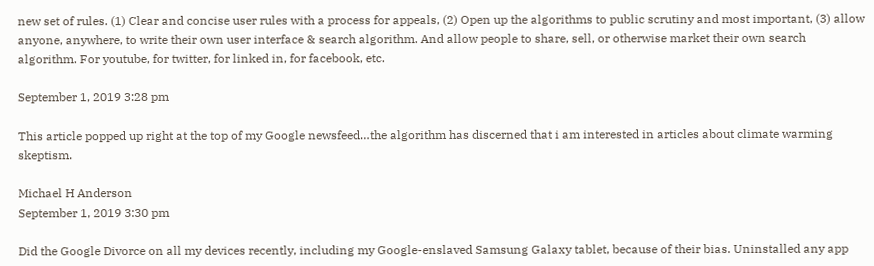new set of rules. (1) Clear and concise user rules with a process for appeals, (2) Open up the algorithms to public scrutiny and most important, (3) allow anyone, anywhere, to write their own user interface & search algorithm. And allow people to share, sell, or otherwise market their own search algorithm. For youtube, for twitter, for linked in, for facebook, etc.

September 1, 2019 3:28 pm

This article popped up right at the top of my Google newsfeed…the algorithm has discerned that i am interested in articles about climate warming skeptism.

Michael H Anderson
September 1, 2019 3:30 pm

Did the Google Divorce on all my devices recently, including my Google-enslaved Samsung Galaxy tablet, because of their bias. Uninstalled any app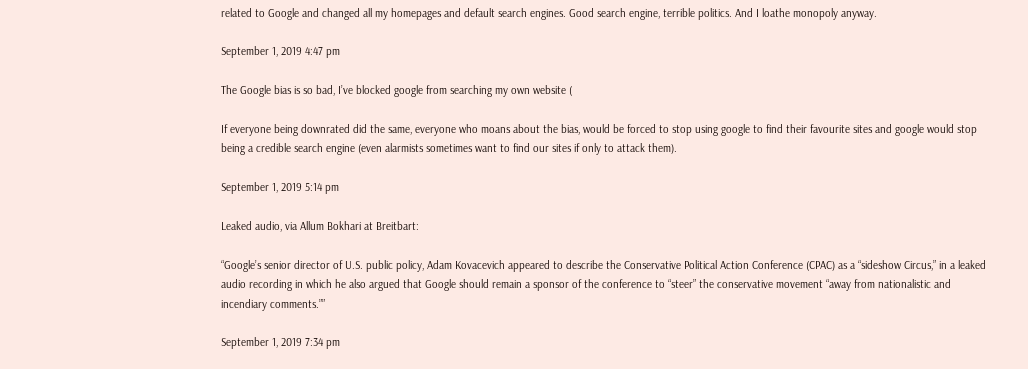related to Google and changed all my homepages and default search engines. Good search engine, terrible politics. And I loathe monopoly anyway.

September 1, 2019 4:47 pm

The Google bias is so bad, I’ve blocked google from searching my own website (

If everyone being downrated did the same, everyone who moans about the bias, would be forced to stop using google to find their favourite sites and google would stop being a credible search engine (even alarmists sometimes want to find our sites if only to attack them).

September 1, 2019 5:14 pm

Leaked audio, via Allum Bokhari at Breitbart:

“Google’s senior director of U.S. public policy, Adam Kovacevich appeared to describe the Conservative Political Action Conference (CPAC) as a “sideshow Circus,” in a leaked audio recording in which he also argued that Google should remain a sponsor of the conference to “steer” the conservative movement “away from nationalistic and incendiary comments.””

September 1, 2019 7:34 pm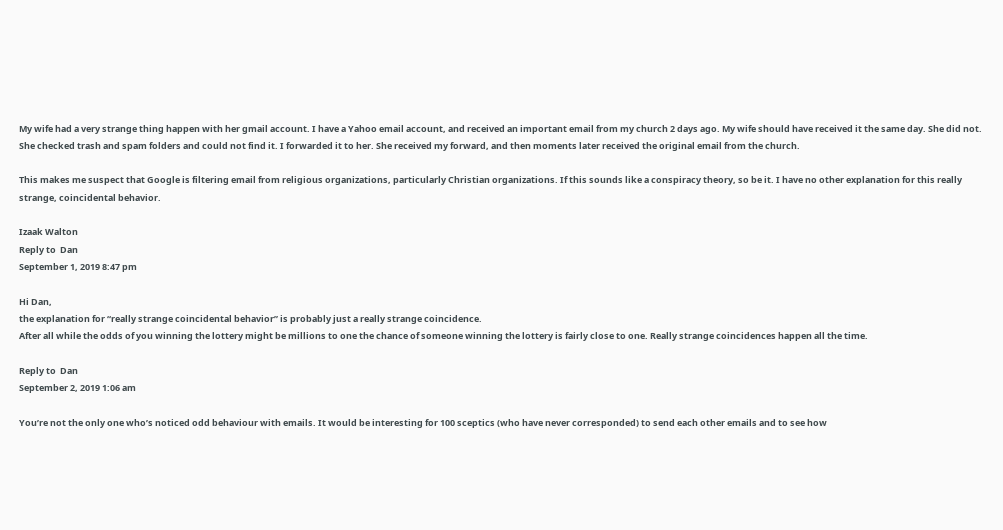My wife had a very strange thing happen with her gmail account. I have a Yahoo email account, and received an important email from my church 2 days ago. My wife should have received it the same day. She did not. She checked trash and spam folders and could not find it. I forwarded it to her. She received my forward, and then moments later received the original email from the church.

This makes me suspect that Google is filtering email from religious organizations, particularly Christian organizations. If this sounds like a conspiracy theory, so be it. I have no other explanation for this really strange, coincidental behavior.

Izaak Walton
Reply to  Dan
September 1, 2019 8:47 pm

Hi Dan,
the explanation for “really strange coincidental behavior” is probably just a really strange coincidence.
After all while the odds of you winning the lottery might be millions to one the chance of someone winning the lottery is fairly close to one. Really strange coincidences happen all the time.

Reply to  Dan
September 2, 2019 1:06 am

You’re not the only one who’s noticed odd behaviour with emails. It would be interesting for 100 sceptics (who have never corresponded) to send each other emails and to see how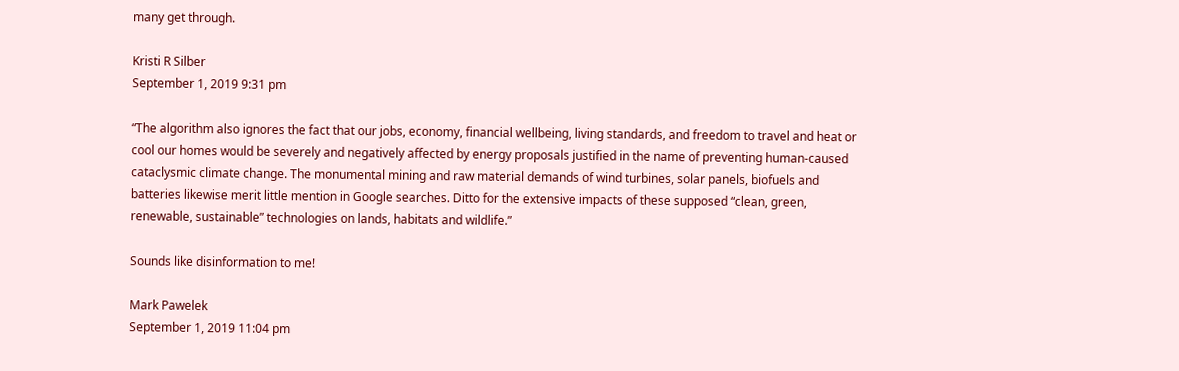many get through.

Kristi R Silber
September 1, 2019 9:31 pm

“The algorithm also ignores the fact that our jobs, economy, financial wellbeing, living standards, and freedom to travel and heat or cool our homes would be severely and negatively affected by energy proposals justified in the name of preventing human-caused cataclysmic climate change. The monumental mining and raw material demands of wind turbines, solar panels, biofuels and batteries likewise merit little mention in Google searches. Ditto for the extensive impacts of these supposed “clean, green, renewable, sustainable” technologies on lands, habitats and wildlife.”

Sounds like disinformation to me!

Mark Pawelek
September 1, 2019 11:04 pm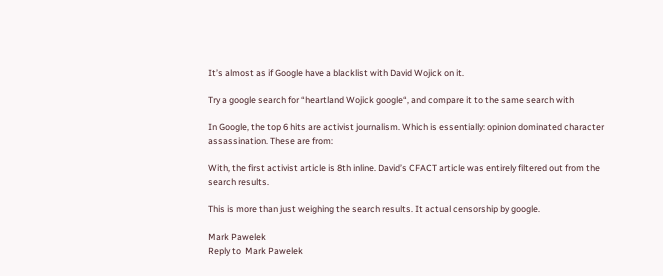It’s almost as if Google have a blacklist with David Wojick on it.

Try a google search for “heartland Wojick google“, and compare it to the same search with

In Google, the top 6 hits are activist journalism. Which is essentially: opinion dominated character assassination. These are from:

With, the first activist article is 8th inline. David’s CFACT article was entirely filtered out from the search results.

This is more than just weighing the search results. It actual censorship by google.

Mark Pawelek
Reply to  Mark Pawelek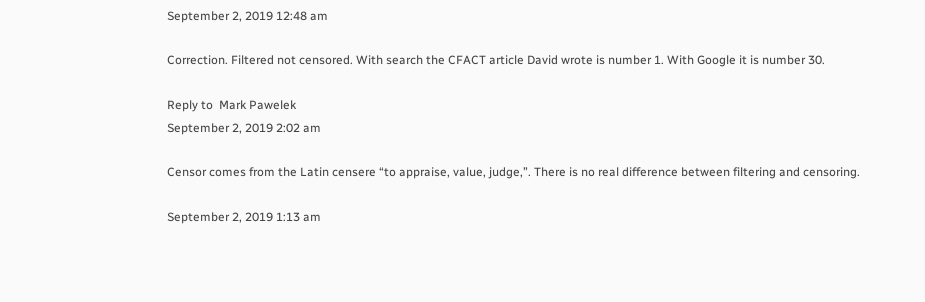September 2, 2019 12:48 am

Correction. Filtered not censored. With search the CFACT article David wrote is number 1. With Google it is number 30.

Reply to  Mark Pawelek
September 2, 2019 2:02 am

Censor comes from the Latin censere “to appraise, value, judge,”. There is no real difference between filtering and censoring.

September 2, 2019 1:13 am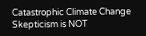Catastrophic Climate Change Skepticism is NOT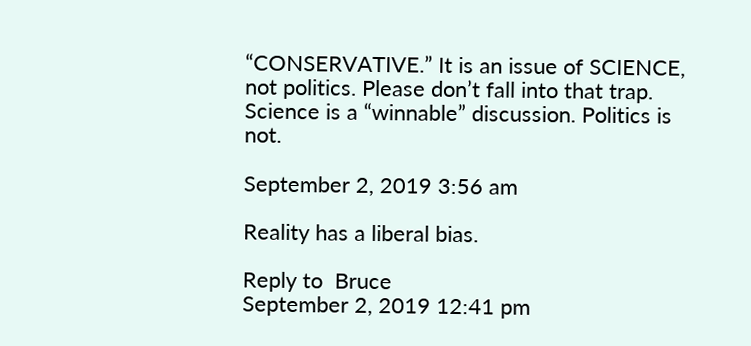“CONSERVATIVE.” It is an issue of SCIENCE, not politics. Please don’t fall into that trap. Science is a “winnable” discussion. Politics is not.

September 2, 2019 3:56 am

Reality has a liberal bias.

Reply to  Bruce
September 2, 2019 12:41 pm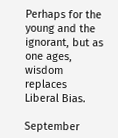Perhaps for the young and the ignorant, but as one ages, wisdom replaces Liberal Bias.

September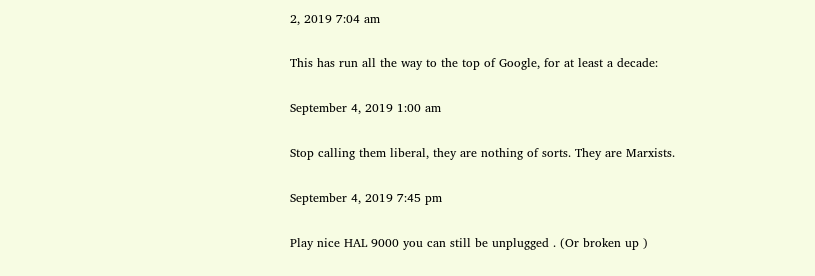2, 2019 7:04 am

This has run all the way to the top of Google, for at least a decade:

September 4, 2019 1:00 am

Stop calling them liberal, they are nothing of sorts. They are Marxists.

September 4, 2019 7:45 pm

Play nice HAL 9000 you can still be unplugged . (Or broken up )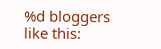%d bloggers like this: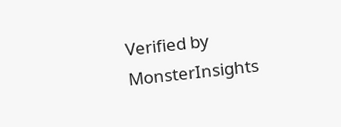Verified by MonsterInsights